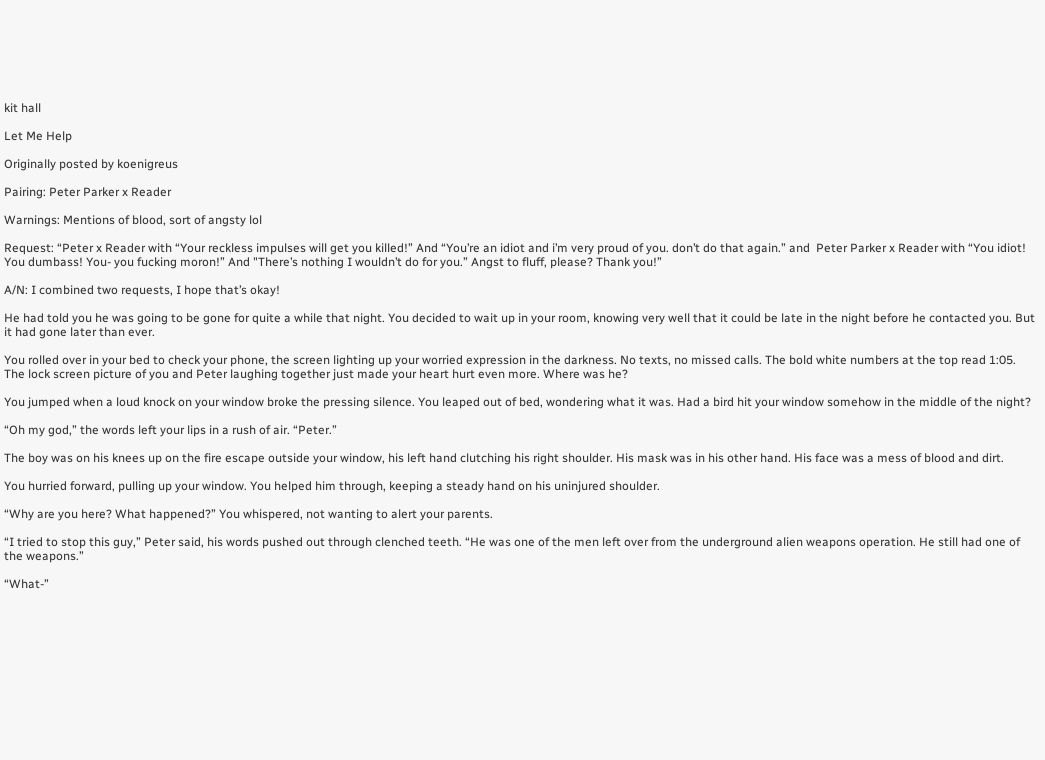kit hall

Let Me Help

Originally posted by koenigreus

Pairing: Peter Parker x Reader

Warnings: Mentions of blood, sort of angsty lol

Request: “Peter x Reader with “Your reckless impulses will get you killed!” And “You’re an idiot and i’m very proud of you. don’t do that again.” and  Peter Parker x Reader with “You idiot! You dumbass! You- you fucking moron!” And "There’s nothing I wouldn’t do for you.” Angst to fluff, please? Thank you!”

A/N: I combined two requests, I hope that’s okay!

He had told you he was going to be gone for quite a while that night. You decided to wait up in your room, knowing very well that it could be late in the night before he contacted you. But it had gone later than ever.

You rolled over in your bed to check your phone, the screen lighting up your worried expression in the darkness. No texts, no missed calls. The bold white numbers at the top read 1:05. The lock screen picture of you and Peter laughing together just made your heart hurt even more. Where was he?

You jumped when a loud knock on your window broke the pressing silence. You leaped out of bed, wondering what it was. Had a bird hit your window somehow in the middle of the night?

“Oh my god,” the words left your lips in a rush of air. “Peter.”

The boy was on his knees up on the fire escape outside your window, his left hand clutching his right shoulder. His mask was in his other hand. His face was a mess of blood and dirt.

You hurried forward, pulling up your window. You helped him through, keeping a steady hand on his uninjured shoulder.

“Why are you here? What happened?” You whispered, not wanting to alert your parents.

“I tried to stop this guy,” Peter said, his words pushed out through clenched teeth. “He was one of the men left over from the underground alien weapons operation. He still had one of the weapons.”

“What-”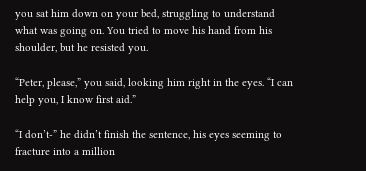you sat him down on your bed, struggling to understand what was going on. You tried to move his hand from his shoulder, but he resisted you.

“Peter, please,” you said, looking him right in the eyes. “I can help you, I know first aid.”

“I don’t-” he didn’t finish the sentence, his eyes seeming to fracture into a million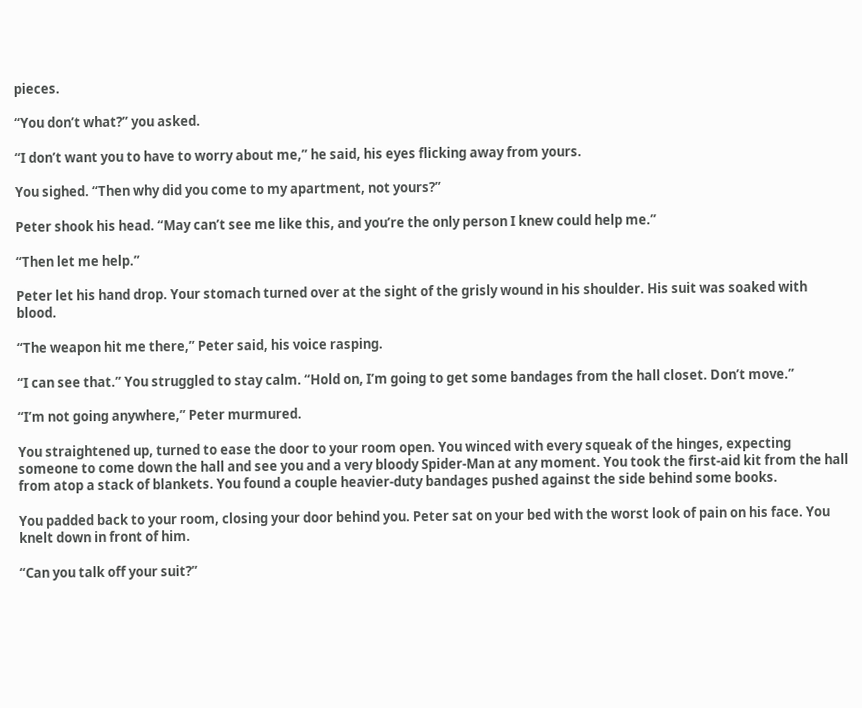pieces.

“You don’t what?” you asked.

“I don’t want you to have to worry about me,” he said, his eyes flicking away from yours.

You sighed. “Then why did you come to my apartment, not yours?”

Peter shook his head. “May can’t see me like this, and you’re the only person I knew could help me.”

“Then let me help.”

Peter let his hand drop. Your stomach turned over at the sight of the grisly wound in his shoulder. His suit was soaked with blood.

“The weapon hit me there,” Peter said, his voice rasping.

“I can see that.” You struggled to stay calm. “Hold on, I’m going to get some bandages from the hall closet. Don’t move.”

“I’m not going anywhere,” Peter murmured.

You straightened up, turned to ease the door to your room open. You winced with every squeak of the hinges, expecting someone to come down the hall and see you and a very bloody Spider-Man at any moment. You took the first-aid kit from the hall from atop a stack of blankets. You found a couple heavier-duty bandages pushed against the side behind some books.

You padded back to your room, closing your door behind you. Peter sat on your bed with the worst look of pain on his face. You knelt down in front of him.

“Can you talk off your suit?”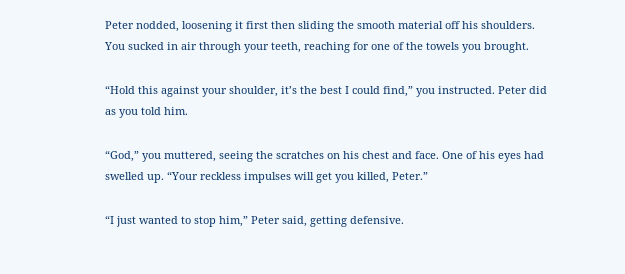Peter nodded, loosening it first then sliding the smooth material off his shoulders. You sucked in air through your teeth, reaching for one of the towels you brought.

“Hold this against your shoulder, it’s the best I could find,” you instructed. Peter did as you told him.

“God,” you muttered, seeing the scratches on his chest and face. One of his eyes had swelled up. “Your reckless impulses will get you killed, Peter.”

“I just wanted to stop him,” Peter said, getting defensive.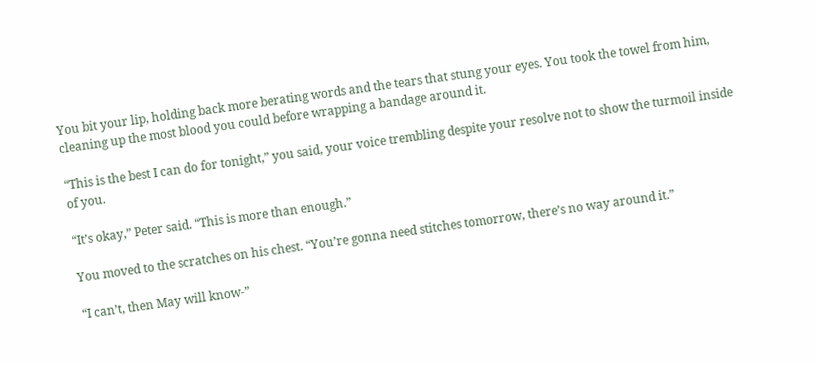You bit your lip, holding back more berating words and the tears that stung your eyes. You took the towel from him, cleaning up the most blood you could before wrapping a bandage around it.

“This is the best I can do for tonight,” you said, your voice trembling despite your resolve not to show the turmoil inside of you.

“It’s okay,” Peter said. “This is more than enough.”

You moved to the scratches on his chest. “You’re gonna need stitches tomorrow, there’s no way around it.”

“I can’t, then May will know-”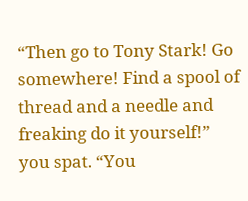“Then go to Tony Stark! Go somewhere! Find a spool of thread and a needle and freaking do it yourself!” you spat. “You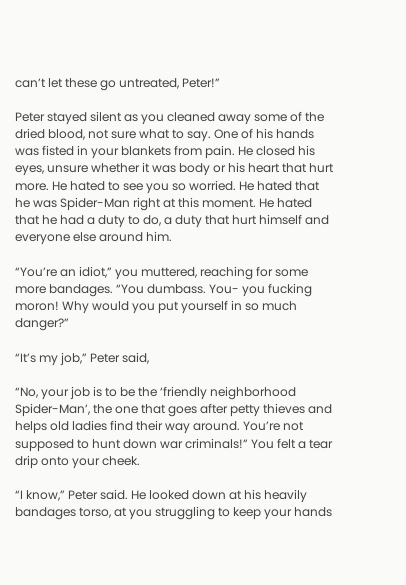can’t let these go untreated, Peter!”

Peter stayed silent as you cleaned away some of the dried blood, not sure what to say. One of his hands was fisted in your blankets from pain. He closed his eyes, unsure whether it was body or his heart that hurt more. He hated to see you so worried. He hated that he was Spider-Man right at this moment. He hated that he had a duty to do, a duty that hurt himself and everyone else around him.

“You’re an idiot,” you muttered, reaching for some more bandages. “You dumbass. You- you fucking moron! Why would you put yourself in so much danger?”

“It’s my job,” Peter said,

“No, your job is to be the ‘friendly neighborhood Spider-Man’, the one that goes after petty thieves and helps old ladies find their way around. You’re not supposed to hunt down war criminals!” You felt a tear drip onto your cheek.

“I know,” Peter said. He looked down at his heavily bandages torso, at you struggling to keep your hands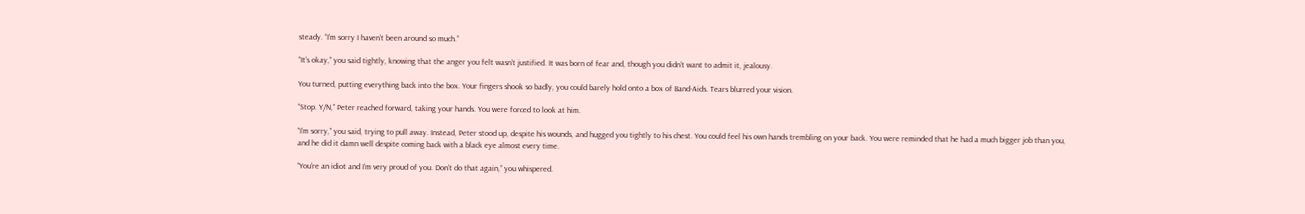steady. “I’m sorry I haven’t been around so much.”

“It’s okay,” you said tightly, knowing that the anger you felt wasn’t justified. It was born of fear and, though you didn’t want to admit it, jealousy.

You turned, putting everything back into the box. Your fingers shook so badly, you could barely hold onto a box of Band-Aids. Tears blurred your vision.

“Stop. Y/N,” Peter reached forward, taking your hands. You were forced to look at him.

“I’m sorry,” you said, trying to pull away. Instead, Peter stood up, despite his wounds, and hugged you tightly to his chest. You could feel his own hands trembling on your back. You were reminded that he had a much bigger job than you, and he did it damn well despite coming back with a black eye almost every time.

“You’re an idiot and I’m very proud of you. Don’t do that again,” you whispered.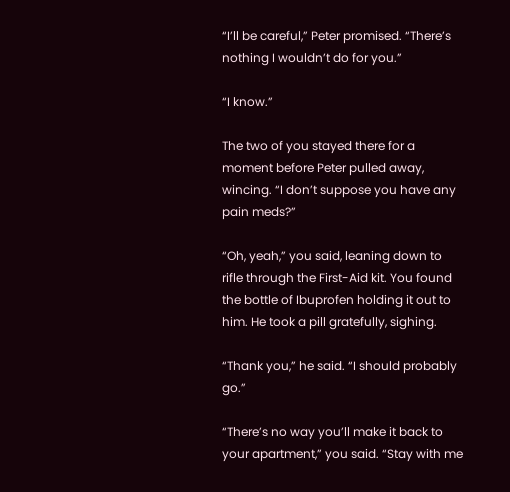“I’ll be careful,” Peter promised. “There’s nothing I wouldn’t do for you.”

“I know.”

The two of you stayed there for a moment before Peter pulled away, wincing. “I don’t suppose you have any pain meds?”

“Oh, yeah,” you said, leaning down to rifle through the First-Aid kit. You found the bottle of Ibuprofen holding it out to him. He took a pill gratefully, sighing.

“Thank you,” he said. “I should probably go.”

“There’s no way you’ll make it back to your apartment,” you said. “Stay with me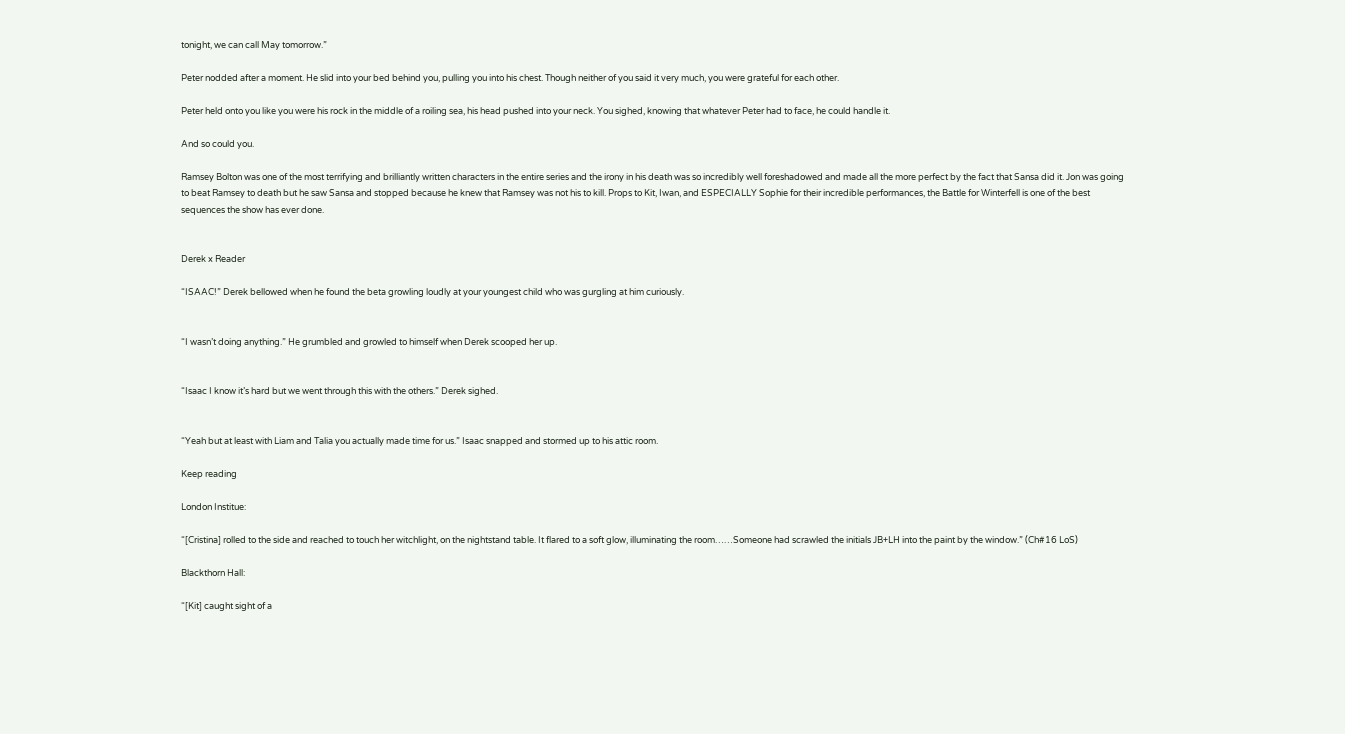tonight, we can call May tomorrow.”

Peter nodded after a moment. He slid into your bed behind you, pulling you into his chest. Though neither of you said it very much, you were grateful for each other.

Peter held onto you like you were his rock in the middle of a roiling sea, his head pushed into your neck. You sighed, knowing that whatever Peter had to face, he could handle it.

And so could you.

Ramsey Bolton was one of the most terrifying and brilliantly written characters in the entire series and the irony in his death was so incredibly well foreshadowed and made all the more perfect by the fact that Sansa did it. Jon was going to beat Ramsey to death but he saw Sansa and stopped because he knew that Ramsey was not his to kill. Props to Kit, Iwan, and ESPECIALLY Sophie for their incredible performances, the Battle for Winterfell is one of the best sequences the show has ever done.


Derek x Reader

“ISAAC!” Derek bellowed when he found the beta growling loudly at your youngest child who was gurgling at him curiously.


“I wasn’t doing anything.” He grumbled and growled to himself when Derek scooped her up.


“Isaac I know it’s hard but we went through this with the others.” Derek sighed.


“Yeah but at least with Liam and Talia you actually made time for us.” Isaac snapped and stormed up to his attic room.

Keep reading

London Institue:

“[Cristina] rolled to the side and reached to touch her witchlight, on the nightstand table. It flared to a soft glow, illuminating the room……Someone had scrawled the initials JB+LH into the paint by the window.” (Ch#16 LoS)

Blackthorn Hall:

“[Kit] caught sight of a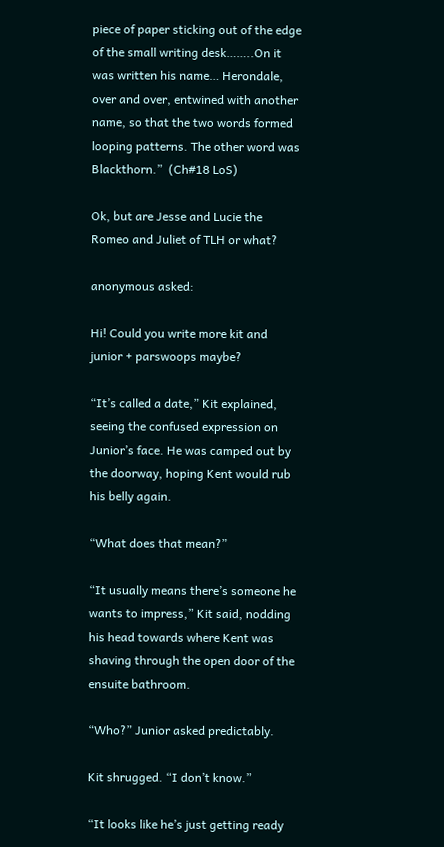piece of paper sticking out of the edge of the small writing desk……..On it was written his name… Herondale, over and over, entwined with another name, so that the two words formed looping patterns. The other word was Blackthorn.”  (Ch#18 LoS)

Ok, but are Jesse and Lucie the Romeo and Juliet of TLH or what?

anonymous asked:

Hi! Could you write more kit and junior + parswoops maybe?

“It’s called a date,” Kit explained, seeing the confused expression on Junior’s face. He was camped out by the doorway, hoping Kent would rub his belly again.

“What does that mean?”

“It usually means there’s someone he wants to impress,” Kit said, nodding his head towards where Kent was shaving through the open door of the ensuite bathroom.

“Who?” Junior asked predictably.

Kit shrugged. “I don’t know.”

“It looks like he’s just getting ready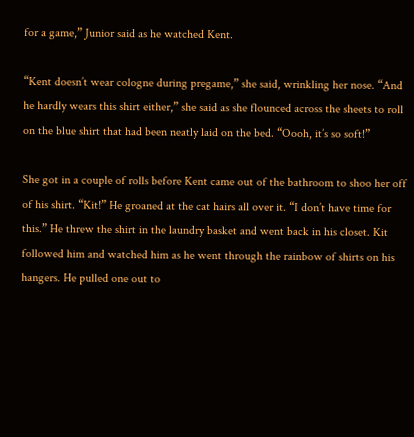for a game,” Junior said as he watched Kent.

“Kent doesn’t wear cologne during pregame,” she said, wrinkling her nose. “And he hardly wears this shirt either,” she said as she flounced across the sheets to roll on the blue shirt that had been neatly laid on the bed. “Oooh, it’s so soft!”

She got in a couple of rolls before Kent came out of the bathroom to shoo her off of his shirt. “Kit!” He groaned at the cat hairs all over it. “I don’t have time for this.” He threw the shirt in the laundry basket and went back in his closet. Kit followed him and watched him as he went through the rainbow of shirts on his hangers. He pulled one out to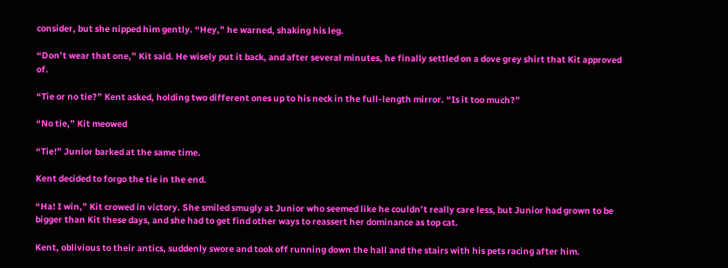consider, but she nipped him gently. “Hey,” he warned, shaking his leg.

“Don’t wear that one,” Kit said. He wisely put it back, and after several minutes, he finally settled on a dove grey shirt that Kit approved of.

“Tie or no tie?” Kent asked, holding two different ones up to his neck in the full-length mirror. “Is it too much?”

“No tie,” Kit meowed

“Tie!” Junior barked at the same time.

Kent decided to forgo the tie in the end.

“Ha! I win,” Kit crowed in victory. She smiled smugly at Junior who seemed like he couldn’t really care less, but Junior had grown to be bigger than Kit these days, and she had to get find other ways to reassert her dominance as top cat.

Kent, oblivious to their antics, suddenly swore and took off running down the hall and the stairs with his pets racing after him.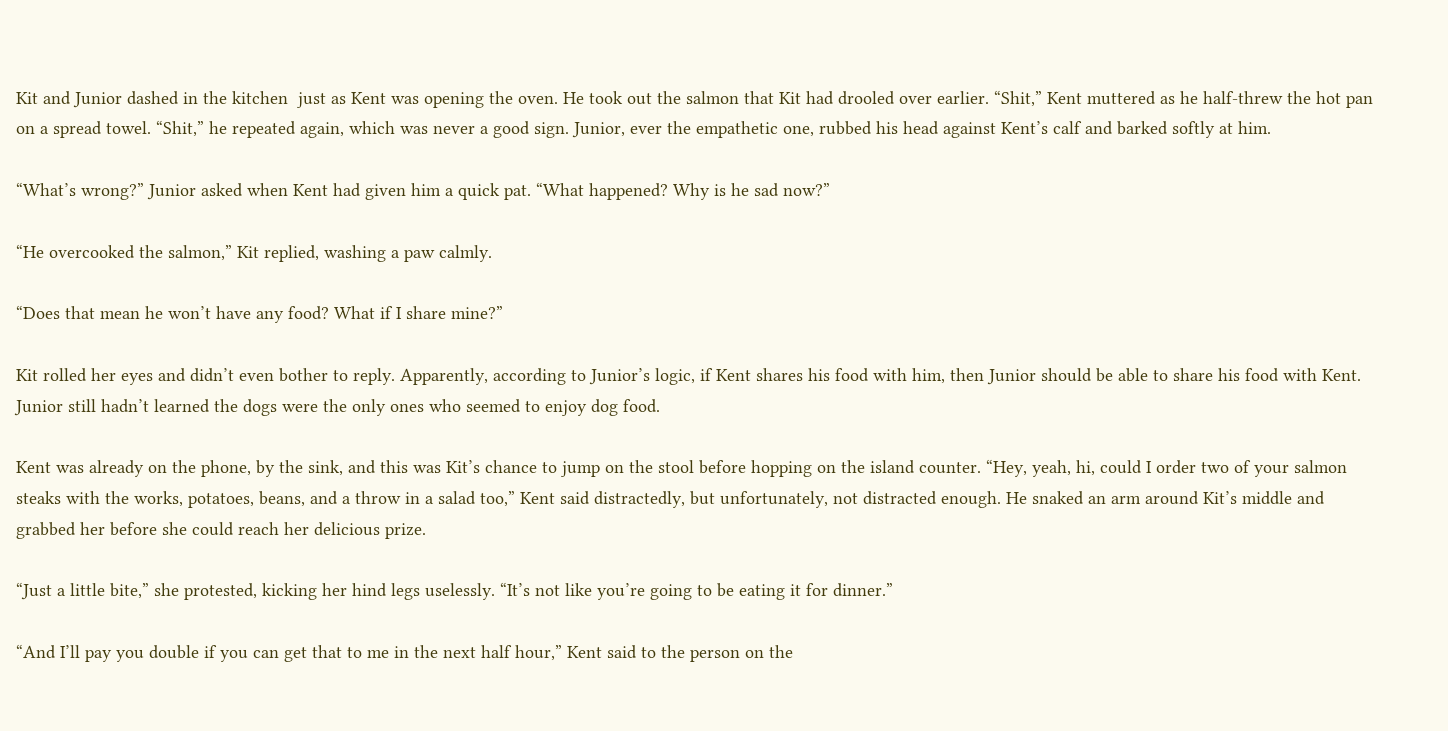Kit and Junior dashed in the kitchen  just as Kent was opening the oven. He took out the salmon that Kit had drooled over earlier. “Shit,” Kent muttered as he half-threw the hot pan on a spread towel. “Shit,” he repeated again, which was never a good sign. Junior, ever the empathetic one, rubbed his head against Kent’s calf and barked softly at him.

“What’s wrong?” Junior asked when Kent had given him a quick pat. “What happened? Why is he sad now?”

“He overcooked the salmon,” Kit replied, washing a paw calmly.

“Does that mean he won’t have any food? What if I share mine?”

Kit rolled her eyes and didn’t even bother to reply. Apparently, according to Junior’s logic, if Kent shares his food with him, then Junior should be able to share his food with Kent. Junior still hadn’t learned the dogs were the only ones who seemed to enjoy dog food.

Kent was already on the phone, by the sink, and this was Kit’s chance to jump on the stool before hopping on the island counter. “Hey, yeah, hi, could I order two of your salmon steaks with the works, potatoes, beans, and a throw in a salad too,” Kent said distractedly, but unfortunately, not distracted enough. He snaked an arm around Kit’s middle and grabbed her before she could reach her delicious prize.

“Just a little bite,” she protested, kicking her hind legs uselessly. “It’s not like you’re going to be eating it for dinner.”

“And I’ll pay you double if you can get that to me in the next half hour,” Kent said to the person on the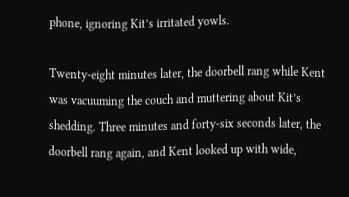phone, ignoring Kit’s irritated yowls.

Twenty-eight minutes later, the doorbell rang while Kent was vacuuming the couch and muttering about Kit’s shedding. Three minutes and forty-six seconds later, the doorbell rang again, and Kent looked up with wide,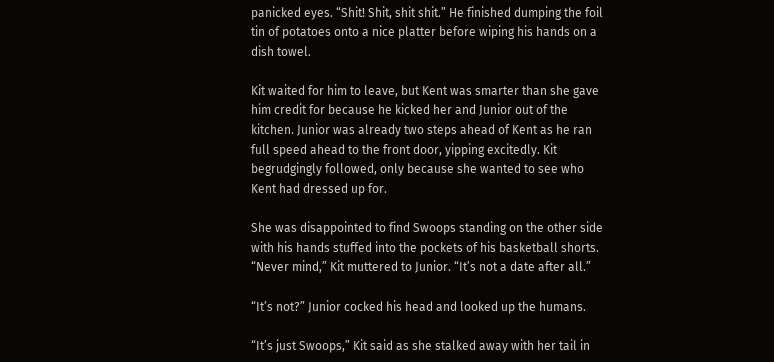panicked eyes. “Shit! Shit, shit shit.” He finished dumping the foil tin of potatoes onto a nice platter before wiping his hands on a dish towel.

Kit waited for him to leave, but Kent was smarter than she gave him credit for because he kicked her and Junior out of the kitchen. Junior was already two steps ahead of Kent as he ran full speed ahead to the front door, yipping excitedly. Kit begrudgingly followed, only because she wanted to see who Kent had dressed up for.

She was disappointed to find Swoops standing on the other side with his hands stuffed into the pockets of his basketball shorts. “Never mind,” Kit muttered to Junior. “It’s not a date after all.”

“It’s not?” Junior cocked his head and looked up the humans.

“It’s just Swoops,” Kit said as she stalked away with her tail in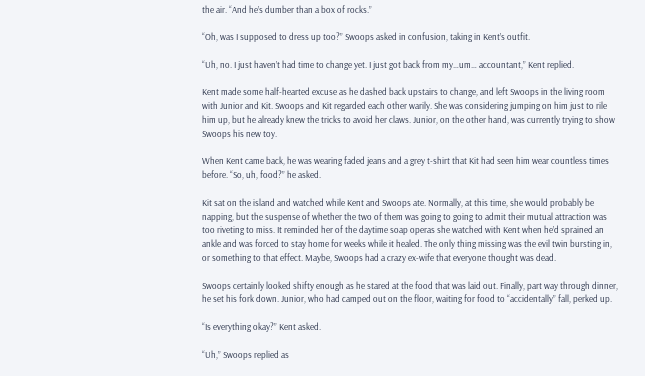the air. “And he’s dumber than a box of rocks.”

“Oh, was I supposed to dress up too?” Swoops asked in confusion, taking in Kent’s outfit.

“Uh, no. I just haven’t had time to change yet. I just got back from my…um… accountant,” Kent replied.

Kent made some half-hearted excuse as he dashed back upstairs to change, and left Swoops in the living room with Junior and Kit. Swoops and Kit regarded each other warily. She was considering jumping on him just to rile him up, but he already knew the tricks to avoid her claws. Junior, on the other hand, was currently trying to show Swoops his new toy.

When Kent came back, he was wearing faded jeans and a grey t-shirt that Kit had seen him wear countless times before. “So, uh, food?” he asked.

Kit sat on the island and watched while Kent and Swoops ate. Normally, at this time, she would probably be napping, but the suspense of whether the two of them was going to going to admit their mutual attraction was too riveting to miss. It reminded her of the daytime soap operas she watched with Kent when he’d sprained an ankle and was forced to stay home for weeks while it healed. The only thing missing was the evil twin bursting in, or something to that effect. Maybe, Swoops had a crazy ex-wife that everyone thought was dead.

Swoops certainly looked shifty enough as he stared at the food that was laid out. Finally, part way through dinner, he set his fork down. Junior, who had camped out on the floor, waiting for food to “accidentally” fall, perked up.

“Is everything okay?” Kent asked.

“Uh,” Swoops replied as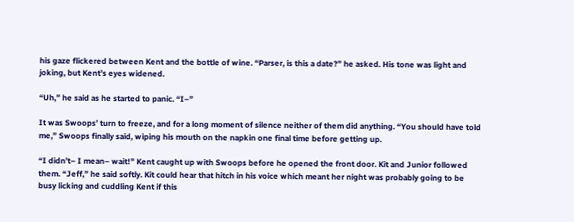his gaze flickered between Kent and the bottle of wine. “Parser, is this a date?” he asked. His tone was light and joking, but Kent’s eyes widened.

“Uh,” he said as he started to panic. “I–”

It was Swoops’ turn to freeze, and for a long moment of silence neither of them did anything. “You should have told me,” Swoops finally said, wiping his mouth on the napkin one final time before getting up.

“I didn’t– I mean– wait!” Kent caught up with Swoops before he opened the front door. Kit and Junior followed them. “Jeff,” he said softly. Kit could hear that hitch in his voice which meant her night was probably going to be busy licking and cuddling Kent if this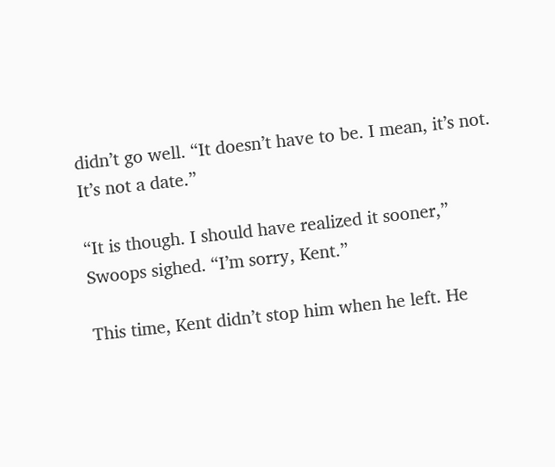didn’t go well. “It doesn’t have to be. I mean, it’s not. It’s not a date.”

“It is though. I should have realized it sooner,” Swoops sighed. “I’m sorry, Kent.”

This time, Kent didn’t stop him when he left. He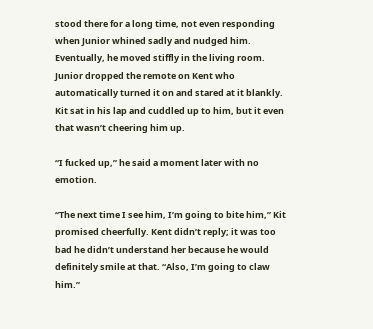stood there for a long time, not even responding when Junior whined sadly and nudged him. Eventually, he moved stiffly in the living room. Junior dropped the remote on Kent who automatically turned it on and stared at it blankly. Kit sat in his lap and cuddled up to him, but it even that wasn’t cheering him up.

“I fucked up,” he said a moment later with no emotion.

“The next time I see him, I’m going to bite him,” Kit promised cheerfully. Kent didn’t reply; it was too bad he didn’t understand her because he would definitely smile at that. “Also, I’m going to claw him.”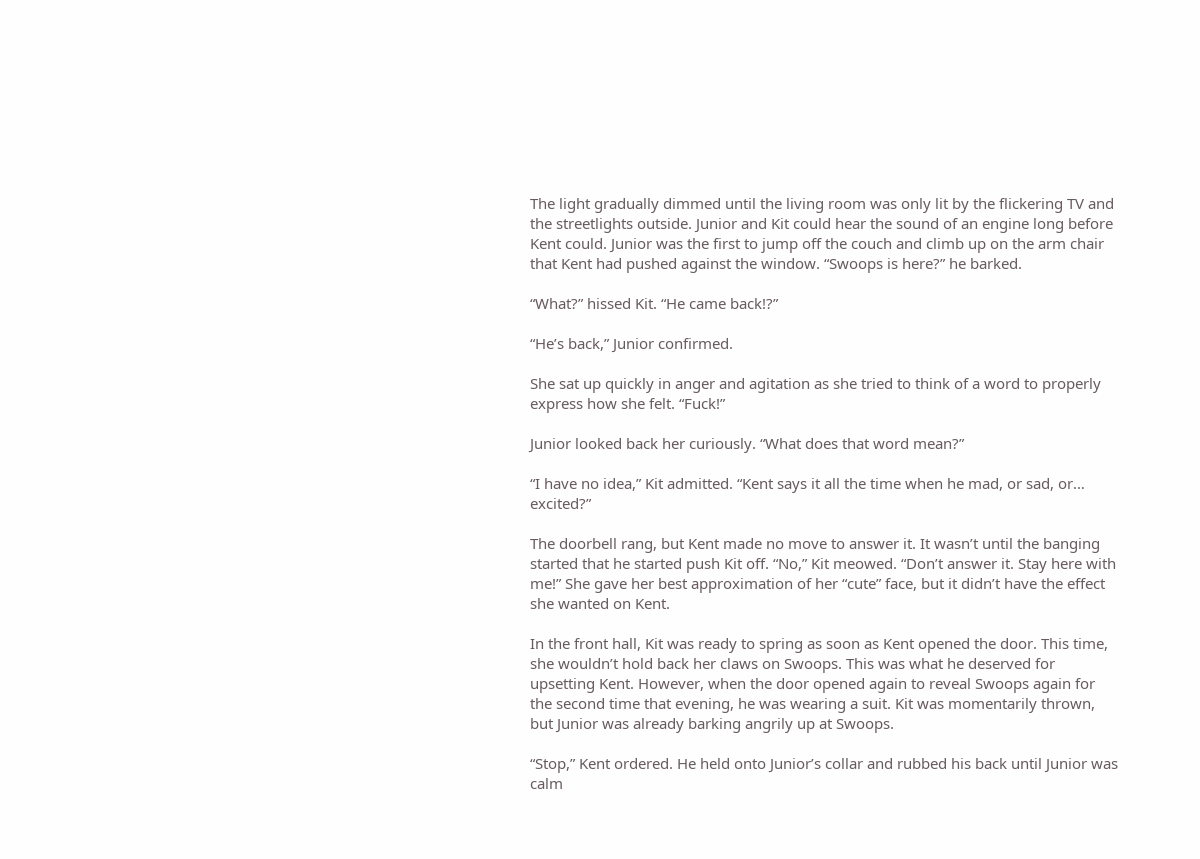The light gradually dimmed until the living room was only lit by the flickering TV and the streetlights outside. Junior and Kit could hear the sound of an engine long before Kent could. Junior was the first to jump off the couch and climb up on the arm chair that Kent had pushed against the window. “Swoops is here?” he barked.

“What?” hissed Kit. “He came back!?”

“He’s back,” Junior confirmed.

She sat up quickly in anger and agitation as she tried to think of a word to properly express how she felt. “Fuck!”

Junior looked back her curiously. “What does that word mean?”

“I have no idea,” Kit admitted. “Kent says it all the time when he mad, or sad, or… excited?”

The doorbell rang, but Kent made no move to answer it. It wasn’t until the banging started that he started push Kit off. “No,” Kit meowed. “Don’t answer it. Stay here with me!” She gave her best approximation of her “cute” face, but it didn’t have the effect she wanted on Kent.

In the front hall, Kit was ready to spring as soon as Kent opened the door. This time, she wouldn’t hold back her claws on Swoops. This was what he deserved for upsetting Kent. However, when the door opened again to reveal Swoops again for the second time that evening, he was wearing a suit. Kit was momentarily thrown, but Junior was already barking angrily up at Swoops.

“Stop,” Kent ordered. He held onto Junior’s collar and rubbed his back until Junior was calm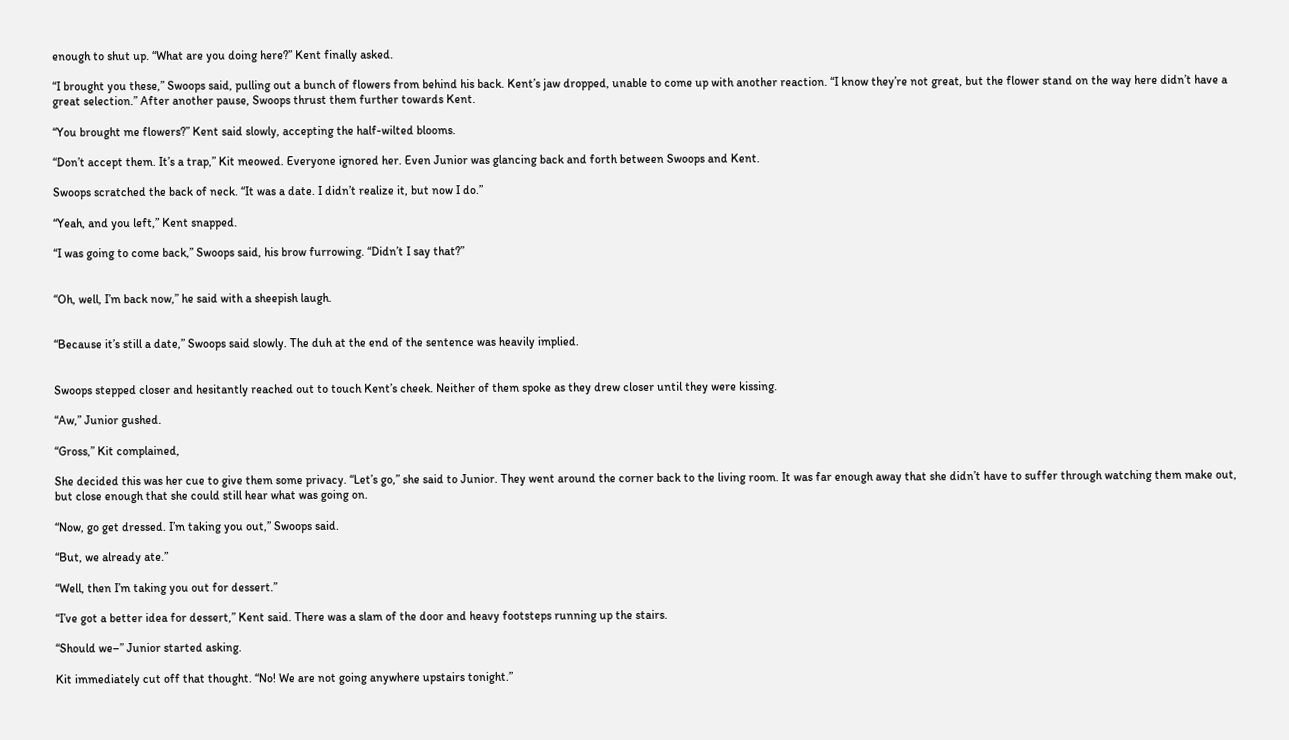enough to shut up. “What are you doing here?” Kent finally asked.

“I brought you these,” Swoops said, pulling out a bunch of flowers from behind his back. Kent’s jaw dropped, unable to come up with another reaction. “I know they’re not great, but the flower stand on the way here didn’t have a great selection.” After another pause, Swoops thrust them further towards Kent.

“You brought me flowers?” Kent said slowly, accepting the half-wilted blooms.

“Don’t accept them. It’s a trap,” Kit meowed. Everyone ignored her. Even Junior was glancing back and forth between Swoops and Kent.

Swoops scratched the back of neck. “It was a date. I didn’t realize it, but now I do.”

“Yeah, and you left,” Kent snapped.

“I was going to come back,” Swoops said, his brow furrowing. “Didn’t I say that?”


“Oh, well, I’m back now,” he said with a sheepish laugh.


“Because it’s still a date,” Swoops said slowly. The duh at the end of the sentence was heavily implied.


Swoops stepped closer and hesitantly reached out to touch Kent’s cheek. Neither of them spoke as they drew closer until they were kissing.

“Aw,” Junior gushed.

“Gross,” Kit complained,

She decided this was her cue to give them some privacy. “Let’s go,” she said to Junior. They went around the corner back to the living room. It was far enough away that she didn’t have to suffer through watching them make out, but close enough that she could still hear what was going on.

“Now, go get dressed. I’m taking you out,” Swoops said.

“But, we already ate.”

“Well, then I’m taking you out for dessert.”

“I’ve got a better idea for dessert,” Kent said. There was a slam of the door and heavy footsteps running up the stairs.

“Should we–” Junior started asking.

Kit immediately cut off that thought. “No! We are not going anywhere upstairs tonight.”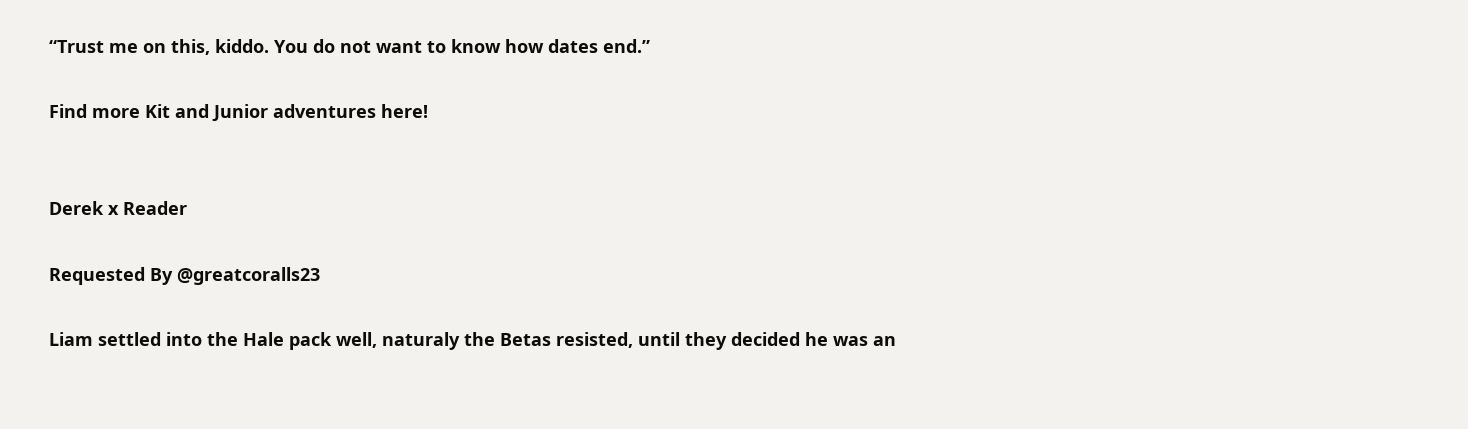“Trust me on this, kiddo. You do not want to know how dates end.”

Find more Kit and Junior adventures here!


Derek x Reader

Requested By @greatcoralls23

Liam settled into the Hale pack well, naturaly the Betas resisted, until they decided he was an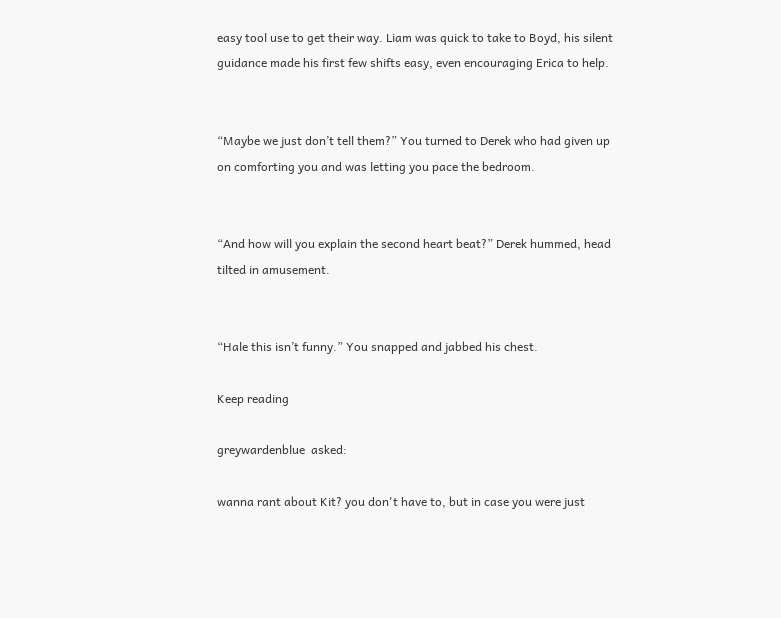easy tool use to get their way. Liam was quick to take to Boyd, his silent guidance made his first few shifts easy, even encouraging Erica to help.


“Maybe we just don’t tell them?” You turned to Derek who had given up on comforting you and was letting you pace the bedroom.


“And how will you explain the second heart beat?” Derek hummed, head tilted in amusement.


“Hale this isn’t funny.” You snapped and jabbed his chest.

Keep reading

greywardenblue  asked:

wanna rant about Kit? you don't have to, but in case you were just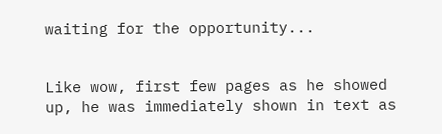waiting for the opportunity...


Like wow, first few pages as he showed up, he was immediately shown in text as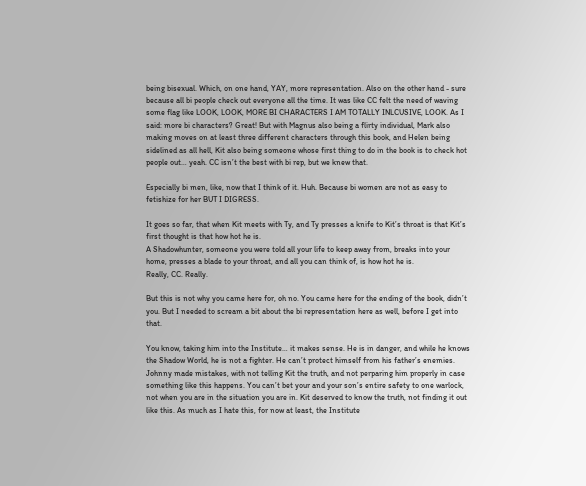being bisexual. Which, on one hand, YAY, more representation. Also on the other hand - sure because all bi people check out everyone all the time. It was like CC felt the need of waving some flag like LOOK, LOOK, MORE BI CHARACTERS I AM TOTALLY INLCUSIVE, LOOK. As I said: more bi characters? Great! But with Magnus also being a flirty individual, Mark also making moves on at least three different characters through this book, and Helen being sidelined as all hell, Kit also being someone whose first thing to do in the book is to check hot people out… yeah. CC isn’t the best with bi rep, but we knew that.

Especially bi men, like, now that I think of it. Huh. Because bi women are not as easy to fetishize for her BUT I DIGRESS.

It goes so far, that when Kit meets with Ty, and Ty presses a knife to Kit’s throat is that Kit’s first thought is that how hot he is.
A Shadowhunter, someone you were told all your life to keep away from, breaks into your home, presses a blade to your throat, and all you can think of, is how hot he is.
Really, CC. Really.

But this is not why you came here for, oh no. You came here for the ending of the book, didn’t you. But I needed to scream a bit about the bi representation here as well, before I get into that.

You know, taking him into the Institute… it makes sense. He is in danger, and while he knows the Shadow World, he is not a fighter. He can’t protect himself from his father’s enemies. Johnny made mistakes, with not telling Kit the truth, and not perparing him properly in case something like this happens. You can’t bet your and your son’s entire safety to one warlock, not when you are in the situation you are in. Kit deserved to know the truth, not finding it out like this. As much as I hate this, for now at least, the Institute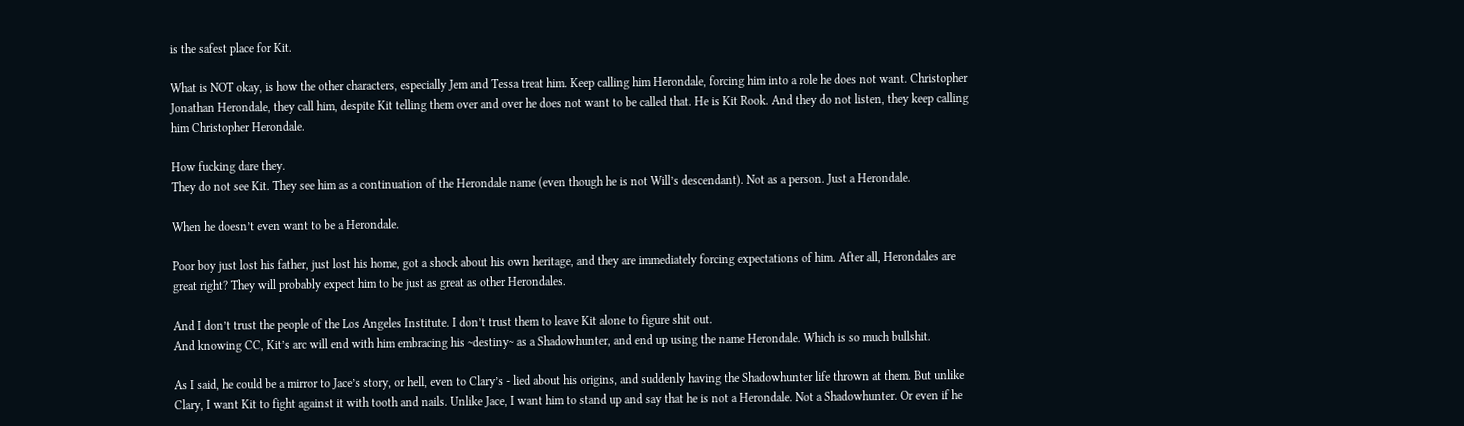is the safest place for Kit.

What is NOT okay, is how the other characters, especially Jem and Tessa treat him. Keep calling him Herondale, forcing him into a role he does not want. Christopher Jonathan Herondale, they call him, despite Kit telling them over and over he does not want to be called that. He is Kit Rook. And they do not listen, they keep calling him Christopher Herondale.

How fucking dare they.
They do not see Kit. They see him as a continuation of the Herondale name (even though he is not Will’s descendant). Not as a person. Just a Herondale.

When he doesn’t even want to be a Herondale.

Poor boy just lost his father, just lost his home, got a shock about his own heritage, and they are immediately forcing expectations of him. After all, Herondales are great right? They will probably expect him to be just as great as other Herondales.

And I don’t trust the people of the Los Angeles Institute. I don’t trust them to leave Kit alone to figure shit out.
And knowing CC, Kit’s arc will end with him embracing his ~destiny~ as a Shadowhunter, and end up using the name Herondale. Which is so much bullshit.

As I said, he could be a mirror to Jace’s story, or hell, even to Clary’s - lied about his origins, and suddenly having the Shadowhunter life thrown at them. But unlike Clary, I want Kit to fight against it with tooth and nails. Unlike Jace, I want him to stand up and say that he is not a Herondale. Not a Shadowhunter. Or even if he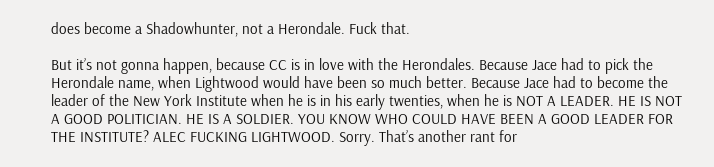does become a Shadowhunter, not a Herondale. Fuck that.

But it’s not gonna happen, because CC is in love with the Herondales. Because Jace had to pick the Herondale name, when Lightwood would have been so much better. Because Jace had to become the leader of the New York Institute when he is in his early twenties, when he is NOT A LEADER. HE IS NOT A GOOD POLITICIAN. HE IS A SOLDIER. YOU KNOW WHO COULD HAVE BEEN A GOOD LEADER FOR THE INSTITUTE? ALEC FUCKING LIGHTWOOD. Sorry. That’s another rant for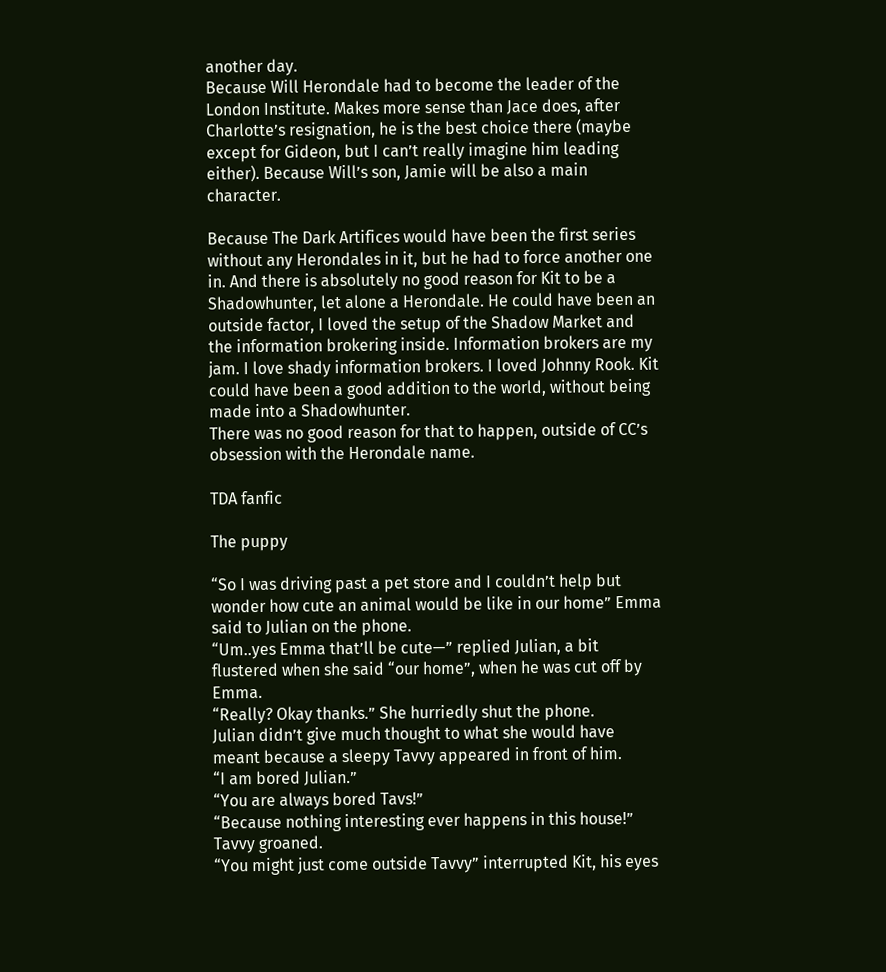another day.
Because Will Herondale had to become the leader of the London Institute. Makes more sense than Jace does, after Charlotte’s resignation, he is the best choice there (maybe except for Gideon, but I can’t really imagine him leading either). Because Will’s son, Jamie will be also a main character.

Because The Dark Artifices would have been the first series without any Herondales in it, but he had to force another one in. And there is absolutely no good reason for Kit to be a Shadowhunter, let alone a Herondale. He could have been an outside factor, I loved the setup of the Shadow Market and the information brokering inside. Information brokers are my jam. I love shady information brokers. I loved Johnny Rook. Kit could have been a good addition to the world, without being made into a Shadowhunter.
There was no good reason for that to happen, outside of CC’s obsession with the Herondale name.

TDA fanfic

The puppy

“So I was driving past a pet store and I couldn’t help but wonder how cute an animal would be like in our home” Emma said to Julian on the phone.
“Um..yes Emma that’ll be cute—” replied Julian, a bit flustered when she said “our home”, when he was cut off by Emma.
“Really? Okay thanks.” She hurriedly shut the phone.
Julian didn’t give much thought to what she would have meant because a sleepy Tavvy appeared in front of him.
“I am bored Julian.”
“You are always bored Tavs!”
“Because nothing interesting ever happens in this house!” Tavvy groaned.
“You might just come outside Tavvy” interrupted Kit, his eyes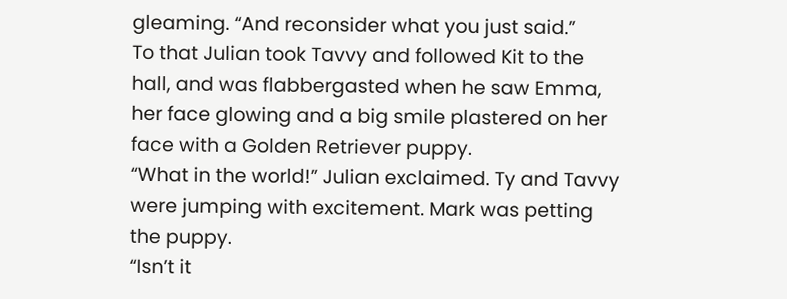gleaming. “And reconsider what you just said.”
To that Julian took Tavvy and followed Kit to the hall, and was flabbergasted when he saw Emma, her face glowing and a big smile plastered on her face with a Golden Retriever puppy.
“What in the world!” Julian exclaimed. Ty and Tavvy were jumping with excitement. Mark was petting the puppy.
“Isn’t it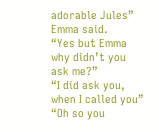adorable Jules” Emma said.
“Yes but Emma why didn’t you ask me?”
“I did ask you, when I called you”
“Oh so you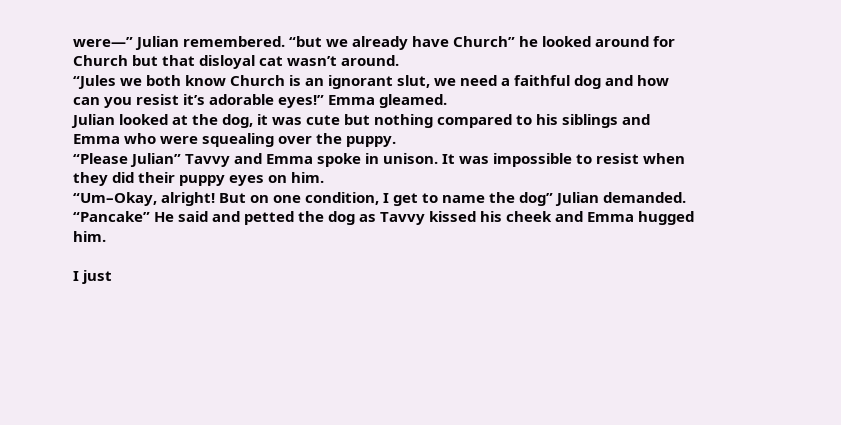were—” Julian remembered. “but we already have Church” he looked around for Church but that disloyal cat wasn’t around.
“Jules we both know Church is an ignorant slut, we need a faithful dog and how can you resist it’s adorable eyes!” Emma gleamed.
Julian looked at the dog, it was cute but nothing compared to his siblings and Emma who were squealing over the puppy.
“Please Julian” Tavvy and Emma spoke in unison. It was impossible to resist when they did their puppy eyes on him.
“Um–Okay, alright! But on one condition, I get to name the dog” Julian demanded.
“Pancake” He said and petted the dog as Tavvy kissed his cheek and Emma hugged him.

I just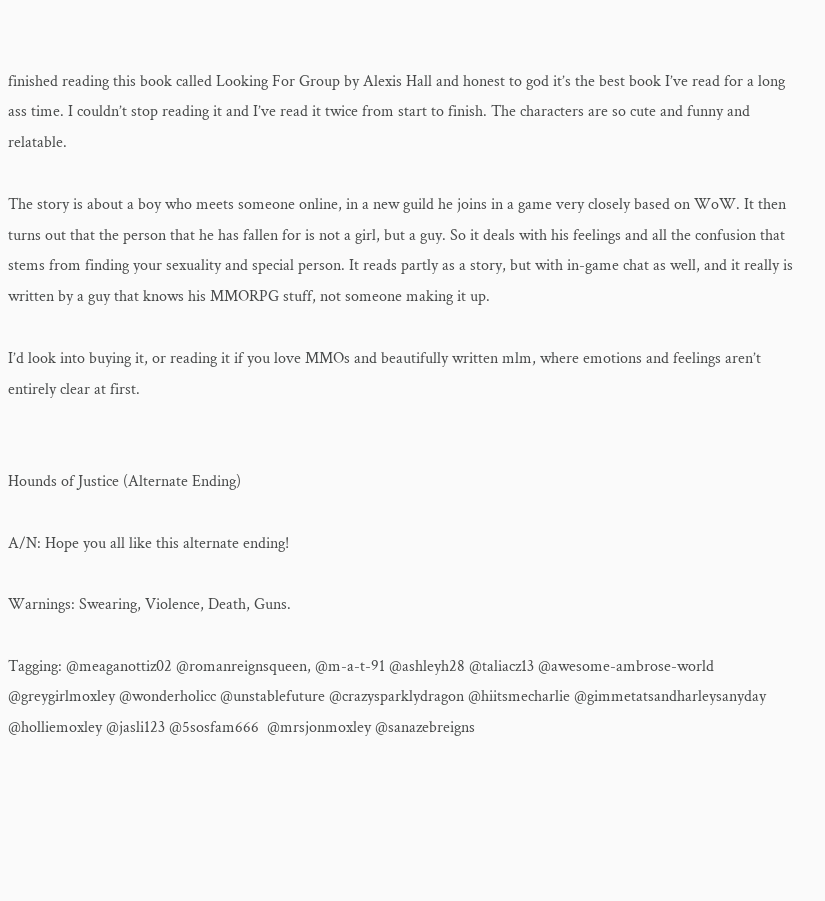finished reading this book called Looking For Group by Alexis Hall and honest to god it’s the best book I’ve read for a long ass time. I couldn’t stop reading it and I’ve read it twice from start to finish. The characters are so cute and funny and relatable.

The story is about a boy who meets someone online, in a new guild he joins in a game very closely based on WoW. It then turns out that the person that he has fallen for is not a girl, but a guy. So it deals with his feelings and all the confusion that stems from finding your sexuality and special person. It reads partly as a story, but with in-game chat as well, and it really is written by a guy that knows his MMORPG stuff, not someone making it up.

I’d look into buying it, or reading it if you love MMOs and beautifully written mlm, where emotions and feelings aren’t entirely clear at first.


Hounds of Justice (Alternate Ending)

A/N: Hope you all like this alternate ending!

Warnings: Swearing, Violence, Death, Guns.

Tagging: @meaganottiz02 @romanreignsqueen, @m-a-t-91 @ashleyh28 @taliacz13 @awesome-ambrose-world @greygirlmoxley @wonderholicc @unstablefuture @crazysparklydragon @hiitsmecharlie @gimmetatsandharleysanyday @holliemoxley @jasli123 @5sosfam666  @mrsjonmoxley @sanazebreigns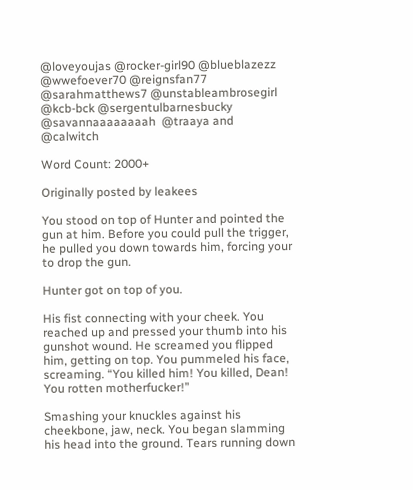@loveyoujas @rocker-girl90 @blueblazezz @wwefoever70 @reignsfan77 @sarahmatthews7 @unstableambrosegirl @kcb-bck @sergentulbarnesbucky  @savannaaaaaaaah  @traaya and @calwitch

Word Count: 2000+

Originally posted by leakees

You stood on top of Hunter and pointed the gun at him. Before you could pull the trigger, he pulled you down towards him, forcing your to drop the gun.

Hunter got on top of you.

His fist connecting with your cheek. You reached up and pressed your thumb into his gunshot wound. He screamed you flipped him, getting on top. You pummeled his face, screaming. “You killed him! You killed, Dean! You rotten motherfucker!”

Smashing your knuckles against his cheekbone, jaw, neck. You began slamming his head into the ground. Tears running down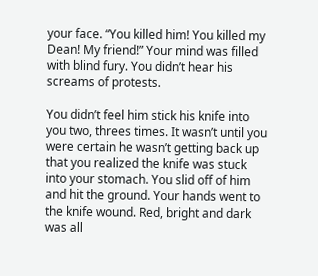your face. “You killed him! You killed my Dean! My friend!” Your mind was filled with blind fury. You didn’t hear his screams of protests.

You didn’t feel him stick his knife into you two, threes times. It wasn’t until you were certain he wasn’t getting back up that you realized the knife was stuck into your stomach. You slid off of him and hit the ground. Your hands went to the knife wound. Red, bright and dark was all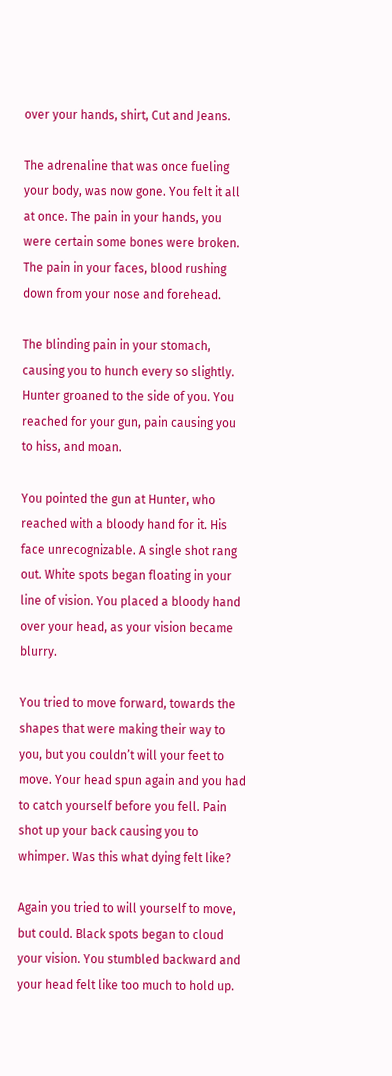over your hands, shirt, Cut and Jeans.

The adrenaline that was once fueling your body, was now gone. You felt it all at once. The pain in your hands, you were certain some bones were broken. The pain in your faces, blood rushing down from your nose and forehead.

The blinding pain in your stomach, causing you to hunch every so slightly. Hunter groaned to the side of you. You reached for your gun, pain causing you to hiss, and moan.

You pointed the gun at Hunter, who reached with a bloody hand for it. His face unrecognizable. A single shot rang out. White spots began floating in your line of vision. You placed a bloody hand over your head, as your vision became blurry.

You tried to move forward, towards the shapes that were making their way to you, but you couldn’t will your feet to move. Your head spun again and you had to catch yourself before you fell. Pain shot up your back causing you to whimper. Was this what dying felt like?

Again you tried to will yourself to move, but could. Black spots began to cloud your vision. You stumbled backward and your head felt like too much to hold up.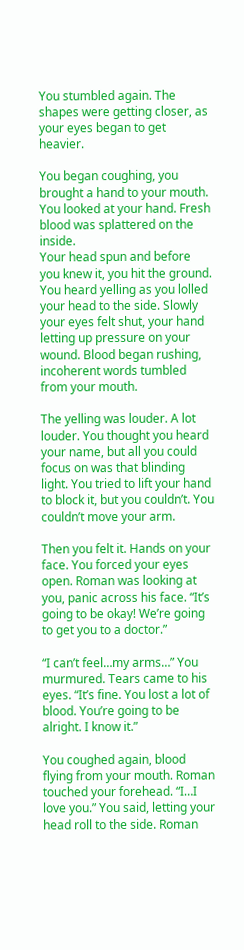You stumbled again. The shapes were getting closer, as your eyes began to get heavier.

You began coughing, you brought a hand to your mouth. You looked at your hand. Fresh blood was splattered on the inside.
Your head spun and before you knew it, you hit the ground. You heard yelling as you lolled your head to the side. Slowly your eyes felt shut, your hand letting up pressure on your wound. Blood began rushing, incoherent words tumbled from your mouth.

The yelling was louder. A lot louder. You thought you heard your name, but all you could focus on was that blinding light. You tried to lift your hand to block it, but you couldn’t. You couldn’t move your arm.

Then you felt it. Hands on your face. You forced your eyes open. Roman was looking at you, panic across his face. “It’s going to be okay! We’re going to get you to a doctor.”

“I can’t feel…my arms…” You murmured. Tears came to his eyes. “It’s fine. You lost a lot of blood. You’re going to be alright. I know it.”

You coughed again, blood flying from your mouth. Roman touched your forehead. “I…I love you.” You said, letting your head roll to the side. Roman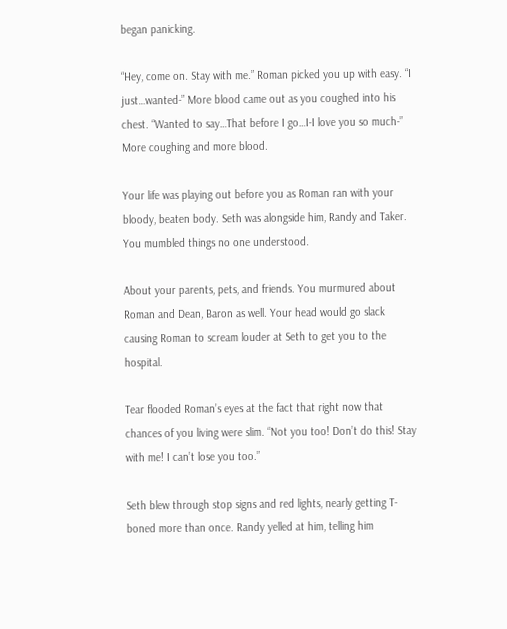began panicking.

“Hey, come on. Stay with me.” Roman picked you up with easy. “I just…wanted-” More blood came out as you coughed into his chest. “Wanted to say…That before I go…I-I love you so much-” More coughing and more blood.

Your life was playing out before you as Roman ran with your bloody, beaten body. Seth was alongside him, Randy and Taker. You mumbled things no one understood.

About your parents, pets, and friends. You murmured about Roman and Dean, Baron as well. Your head would go slack causing Roman to scream louder at Seth to get you to the hospital.

Tear flooded Roman’s eyes at the fact that right now that chances of you living were slim. “Not you too! Don’t do this! Stay with me! I can’t lose you too.”

Seth blew through stop signs and red lights, nearly getting T-boned more than once. Randy yelled at him, telling him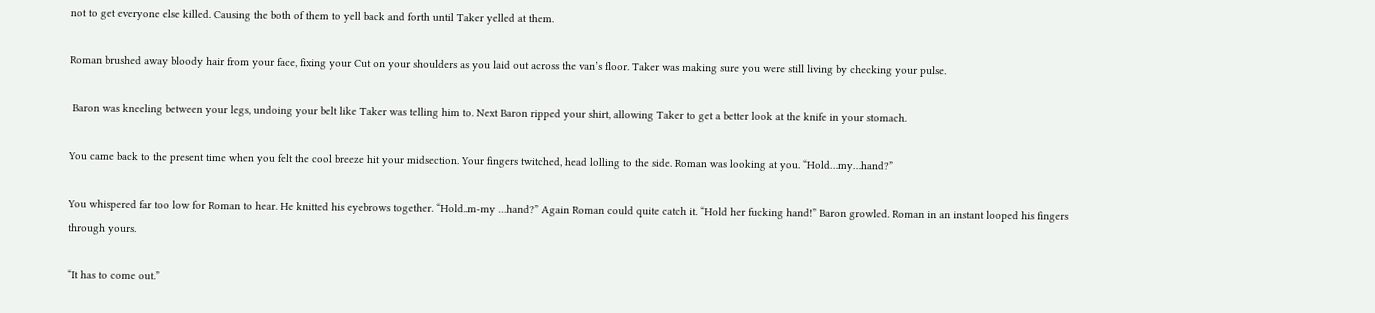not to get everyone else killed. Causing the both of them to yell back and forth until Taker yelled at them.

Roman brushed away bloody hair from your face, fixing your Cut on your shoulders as you laid out across the van’s floor. Taker was making sure you were still living by checking your pulse.

 Baron was kneeling between your legs, undoing your belt like Taker was telling him to. Next Baron ripped your shirt, allowing Taker to get a better look at the knife in your stomach.

You came back to the present time when you felt the cool breeze hit your midsection. Your fingers twitched, head lolling to the side. Roman was looking at you. “Hold…my…hand?”

You whispered far too low for Roman to hear. He knitted his eyebrows together. “Hold..m-my …hand?” Again Roman could quite catch it. “Hold her fucking hand!” Baron growled. Roman in an instant looped his fingers through yours.

“It has to come out.”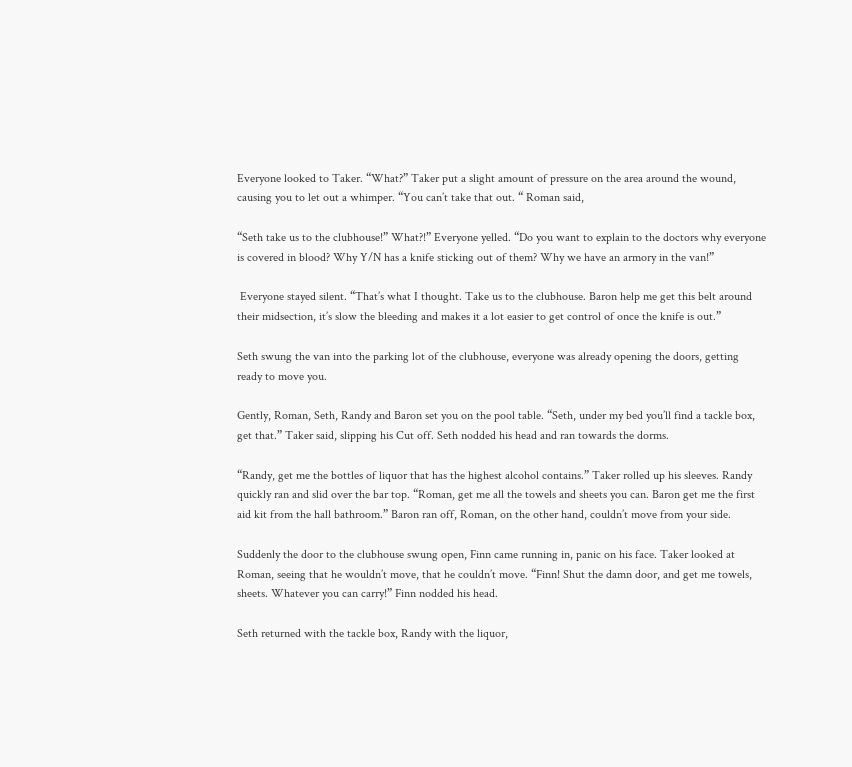Everyone looked to Taker. “What?” Taker put a slight amount of pressure on the area around the wound, causing you to let out a whimper. “You can’t take that out. “ Roman said,

“Seth take us to the clubhouse!” What?!” Everyone yelled. “Do you want to explain to the doctors why everyone is covered in blood? Why Y/N has a knife sticking out of them? Why we have an armory in the van!”

 Everyone stayed silent. “That’s what I thought. Take us to the clubhouse. Baron help me get this belt around their midsection, it’s slow the bleeding and makes it a lot easier to get control of once the knife is out.”

Seth swung the van into the parking lot of the clubhouse, everyone was already opening the doors, getting ready to move you.

Gently, Roman, Seth, Randy and Baron set you on the pool table. “Seth, under my bed you’ll find a tackle box, get that.” Taker said, slipping his Cut off. Seth nodded his head and ran towards the dorms.

“Randy, get me the bottles of liquor that has the highest alcohol contains.” Taker rolled up his sleeves. Randy quickly ran and slid over the bar top. “Roman, get me all the towels and sheets you can. Baron get me the first aid kit from the hall bathroom.” Baron ran off, Roman, on the other hand, couldn’t move from your side.

Suddenly the door to the clubhouse swung open, Finn came running in, panic on his face. Taker looked at Roman, seeing that he wouldn’t move, that he couldn’t move. “Finn! Shut the damn door, and get me towels, sheets. Whatever you can carry!” Finn nodded his head.

Seth returned with the tackle box, Randy with the liquor,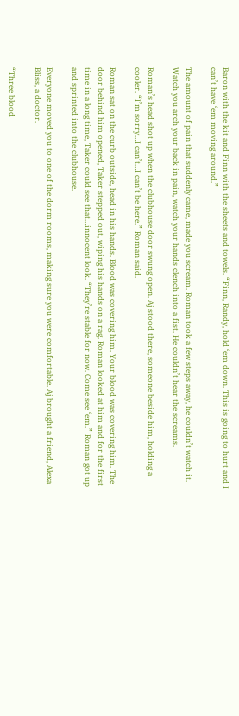Baron with the kit and Finn with the sheets and towels. “Finn, Randy, hold ‘em down. This is going to hurt and I can’t have ‘em moving around.”

The amount of pain that suddenly came, made you scream. Roman took a few steps away, he couldn’t watch it. Watch you arch your back in pain, watch your hands clench into a fist. He couldn’t hear the screams.

Roman’s head shot up when the clubhouse door swung open. Aj stood there, someone beside him, holding a cooler. “I’m sorry…I can’t…I can’t be here.” Roman said.

Roman sat on the curb outside, head in his hands. Blood was covering him. Your blood was covering him. The door behind him opened, Taker stepped out, wiping his hands on a rag. Roman looked at him and for the first time in a long time, Taker could see that…innocent look. “They’re stable for now. Come see ‘em.” Roman got up and sprinted into the clubhouse.

Everyone moved you to one of the dorm rooms, making sure you were comfortable. Aj brought a friend, Alexa Bliss, a doctor.

“Three blood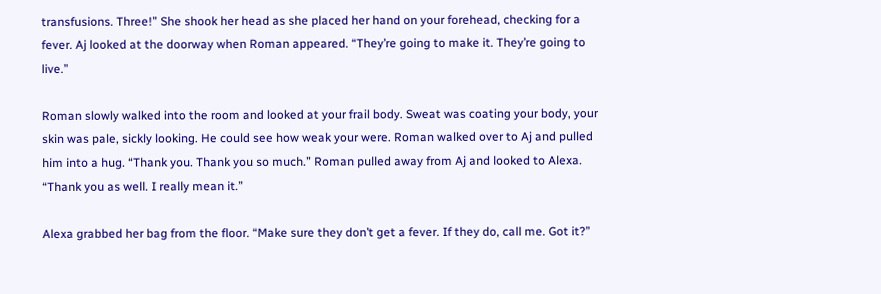transfusions. Three!” She shook her head as she placed her hand on your forehead, checking for a fever. Aj looked at the doorway when Roman appeared. “They’re going to make it. They’re going to live.”

Roman slowly walked into the room and looked at your frail body. Sweat was coating your body, your skin was pale, sickly looking. He could see how weak your were. Roman walked over to Aj and pulled him into a hug. “Thank you. Thank you so much.” Roman pulled away from Aj and looked to Alexa. “Thank you as well. I really mean it.”

Alexa grabbed her bag from the floor. “Make sure they don’t get a fever. If they do, call me. Got it?”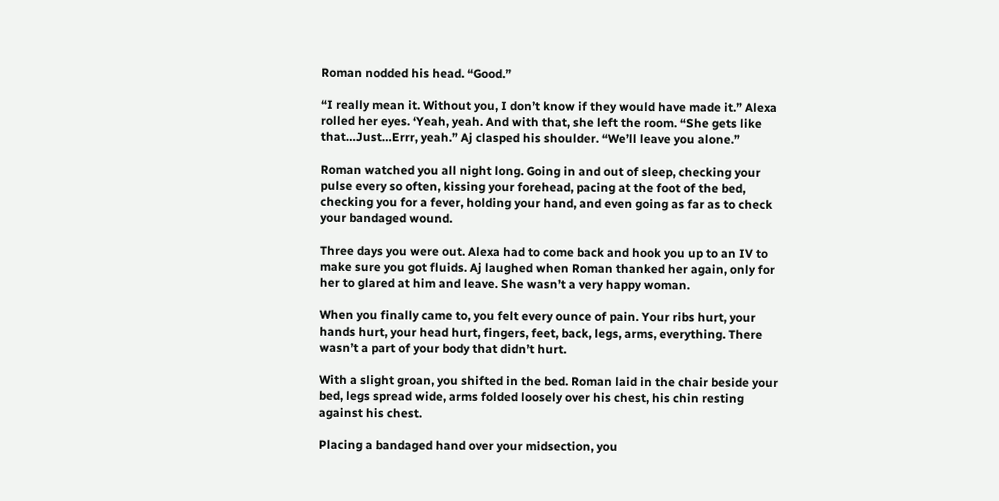Roman nodded his head. “Good.”

“I really mean it. Without you, I don’t know if they would have made it.” Alexa rolled her eyes. ‘Yeah, yeah. And with that, she left the room. “She gets like that…Just…Errr, yeah.” Aj clasped his shoulder. “We’ll leave you alone.”

Roman watched you all night long. Going in and out of sleep, checking your pulse every so often, kissing your forehead, pacing at the foot of the bed, checking you for a fever, holding your hand, and even going as far as to check your bandaged wound.

Three days you were out. Alexa had to come back and hook you up to an IV to make sure you got fluids. Aj laughed when Roman thanked her again, only for her to glared at him and leave. She wasn’t a very happy woman.

When you finally came to, you felt every ounce of pain. Your ribs hurt, your hands hurt, your head hurt, fingers, feet, back, legs, arms, everything. There wasn’t a part of your body that didn’t hurt.

With a slight groan, you shifted in the bed. Roman laid in the chair beside your bed, legs spread wide, arms folded loosely over his chest, his chin resting against his chest.

Placing a bandaged hand over your midsection, you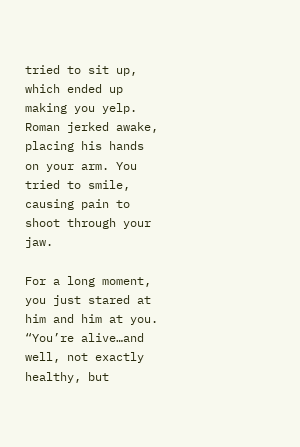tried to sit up, which ended up making you yelp. Roman jerked awake, placing his hands on your arm. You tried to smile, causing pain to shoot through your jaw.

For a long moment, you just stared at him and him at you. “You’re alive…and well, not exactly healthy, but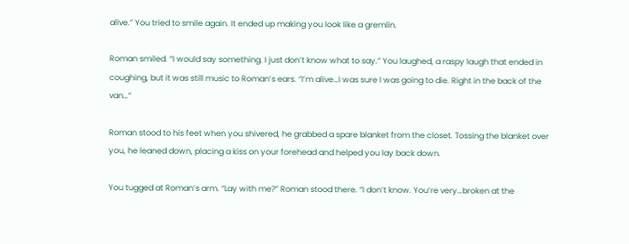alive.” You tried to smile again. It ended up making you look like a gremlin.

Roman smiled. “I would say something. I just don’t know what to say.” You laughed, a raspy laugh that ended in coughing, but it was still music to Roman’s ears. “I’m alive…I was sure I was going to die. Right in the back of the van…”

Roman stood to his feet when you shivered, he grabbed a spare blanket from the closet. Tossing the blanket over you, he leaned down, placing a kiss on your forehead and helped you lay back down.

You tugged at Roman’s arm. “Lay with me?” Roman stood there. “I don’t know. You’re very…broken at the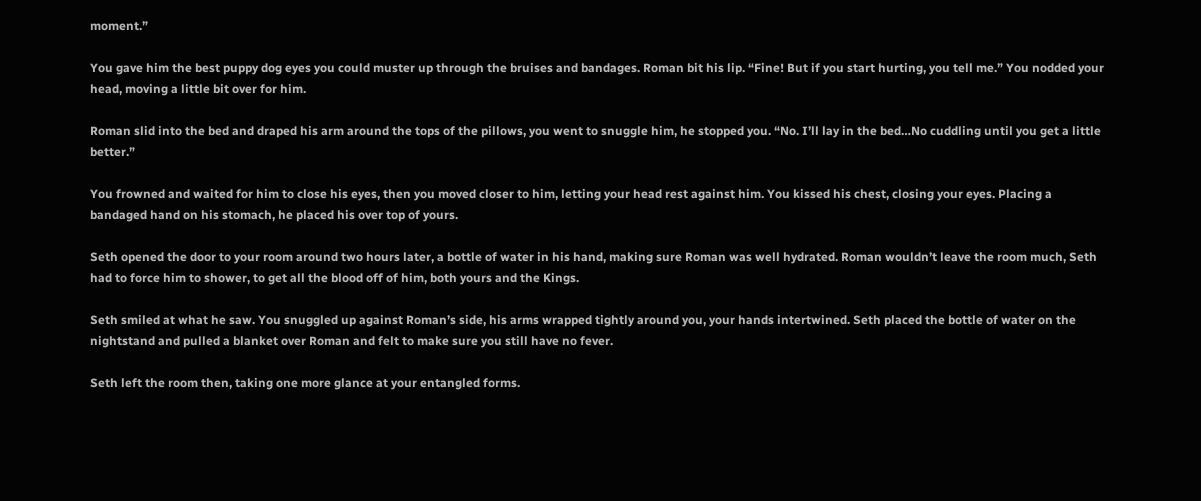moment.”

You gave him the best puppy dog eyes you could muster up through the bruises and bandages. Roman bit his lip. “Fine! But if you start hurting, you tell me.” You nodded your head, moving a little bit over for him.

Roman slid into the bed and draped his arm around the tops of the pillows, you went to snuggle him, he stopped you. “No. I’ll lay in the bed…No cuddling until you get a little better.”

You frowned and waited for him to close his eyes, then you moved closer to him, letting your head rest against him. You kissed his chest, closing your eyes. Placing a bandaged hand on his stomach, he placed his over top of yours.

Seth opened the door to your room around two hours later, a bottle of water in his hand, making sure Roman was well hydrated. Roman wouldn’t leave the room much, Seth had to force him to shower, to get all the blood off of him, both yours and the Kings.

Seth smiled at what he saw. You snuggled up against Roman’s side, his arms wrapped tightly around you, your hands intertwined. Seth placed the bottle of water on the nightstand and pulled a blanket over Roman and felt to make sure you still have no fever.

Seth left the room then, taking one more glance at your entangled forms.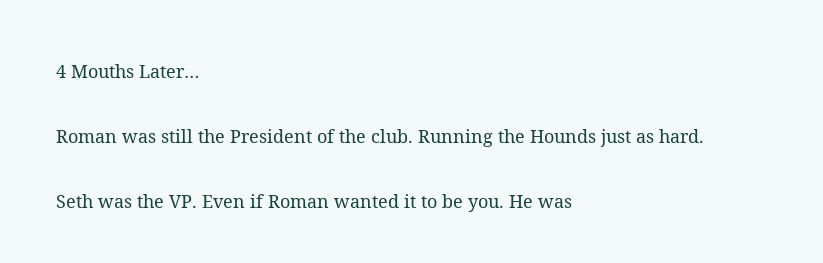4 Mouths Later…

Roman was still the President of the club. Running the Hounds just as hard.

Seth was the VP. Even if Roman wanted it to be you. He was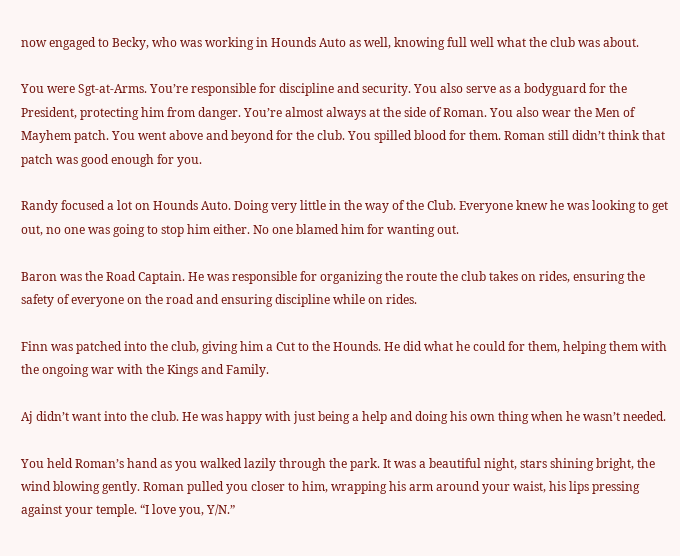now engaged to Becky, who was working in Hounds Auto as well, knowing full well what the club was about.

You were Sgt-at-Arms. You’re responsible for discipline and security. You also serve as a bodyguard for the President, protecting him from danger. You’re almost always at the side of Roman. You also wear the Men of Mayhem patch. You went above and beyond for the club. You spilled blood for them. Roman still didn’t think that patch was good enough for you.

Randy focused a lot on Hounds Auto. Doing very little in the way of the Club. Everyone knew he was looking to get out, no one was going to stop him either. No one blamed him for wanting out.

Baron was the Road Captain. He was responsible for organizing the route the club takes on rides, ensuring the safety of everyone on the road and ensuring discipline while on rides.

Finn was patched into the club, giving him a Cut to the Hounds. He did what he could for them, helping them with the ongoing war with the Kings and Family.

Aj didn’t want into the club. He was happy with just being a help and doing his own thing when he wasn’t needed.

You held Roman’s hand as you walked lazily through the park. It was a beautiful night, stars shining bright, the wind blowing gently. Roman pulled you closer to him, wrapping his arm around your waist, his lips pressing against your temple. “I love you, Y/N.”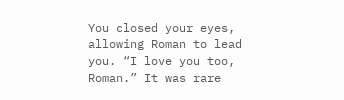You closed your eyes, allowing Roman to lead you. “I love you too, Roman.” It was rare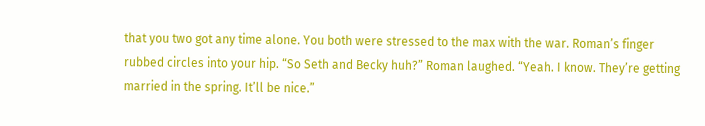that you two got any time alone. You both were stressed to the max with the war. Roman’s finger rubbed circles into your hip. “So Seth and Becky huh?” Roman laughed. “Yeah. I know. They’re getting married in the spring. It’ll be nice.”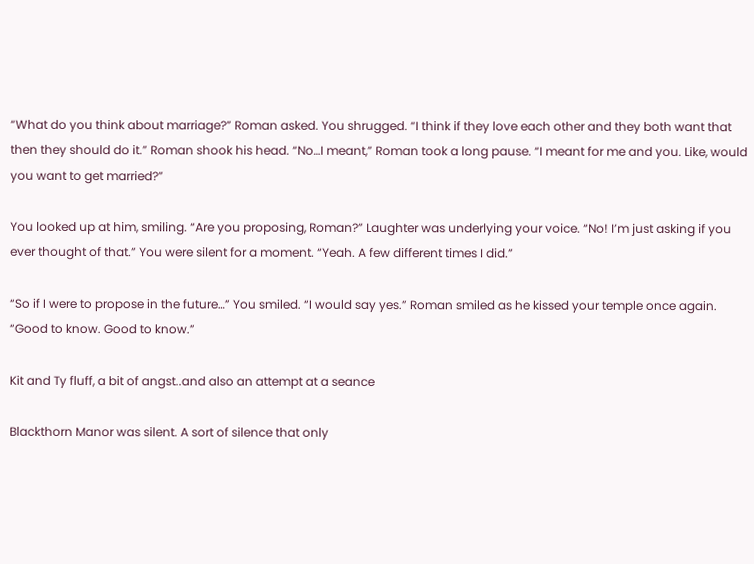“What do you think about marriage?” Roman asked. You shrugged. “I think if they love each other and they both want that then they should do it.” Roman shook his head. “No…I meant,” Roman took a long pause. “I meant for me and you. Like, would you want to get married?”

You looked up at him, smiling. “Are you proposing, Roman?” Laughter was underlying your voice. “No! I’m just asking if you ever thought of that.” You were silent for a moment. “Yeah. A few different times I did.”

“So if I were to propose in the future…” You smiled. “I would say yes.” Roman smiled as he kissed your temple once again. “Good to know. Good to know.”

Kit and Ty fluff, a bit of angst..and also an attempt at a seance

Blackthorn Manor was silent. A sort of silence that only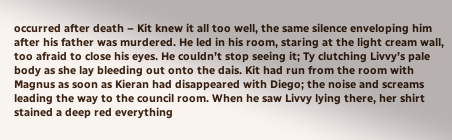occurred after death – Kit knew it all too well, the same silence enveloping him after his father was murdered. He led in his room, staring at the light cream wall, too afraid to close his eyes. He couldn’t stop seeing it; Ty clutching Livvy’s pale body as she lay bleeding out onto the dais. Kit had run from the room with Magnus as soon as Kieran had disappeared with Diego; the noise and screams leading the way to the council room. When he saw Livvy lying there, her shirt stained a deep red everything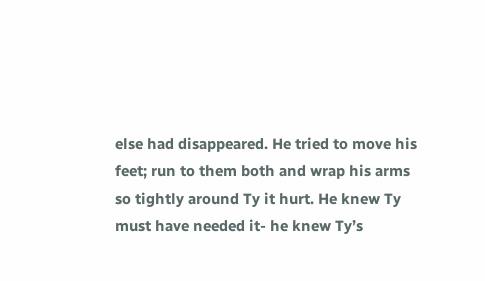else had disappeared. He tried to move his feet; run to them both and wrap his arms so tightly around Ty it hurt. He knew Ty must have needed it- he knew Ty’s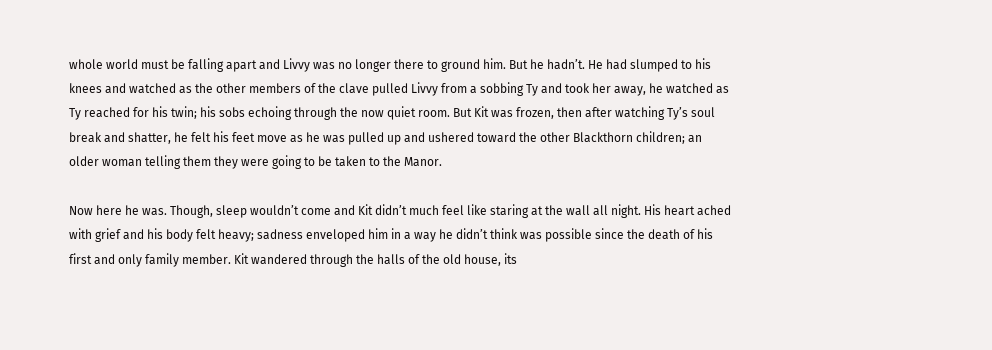whole world must be falling apart and Livvy was no longer there to ground him. But he hadn’t. He had slumped to his knees and watched as the other members of the clave pulled Livvy from a sobbing Ty and took her away, he watched as Ty reached for his twin; his sobs echoing through the now quiet room. But Kit was frozen, then after watching Ty’s soul break and shatter, he felt his feet move as he was pulled up and ushered toward the other Blackthorn children; an older woman telling them they were going to be taken to the Manor.

Now here he was. Though, sleep wouldn’t come and Kit didn’t much feel like staring at the wall all night. His heart ached with grief and his body felt heavy; sadness enveloped him in a way he didn’t think was possible since the death of his first and only family member. Kit wandered through the halls of the old house, its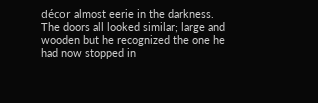décor almost eerie in the darkness. The doors all looked similar; large and wooden but he recognized the one he had now stopped in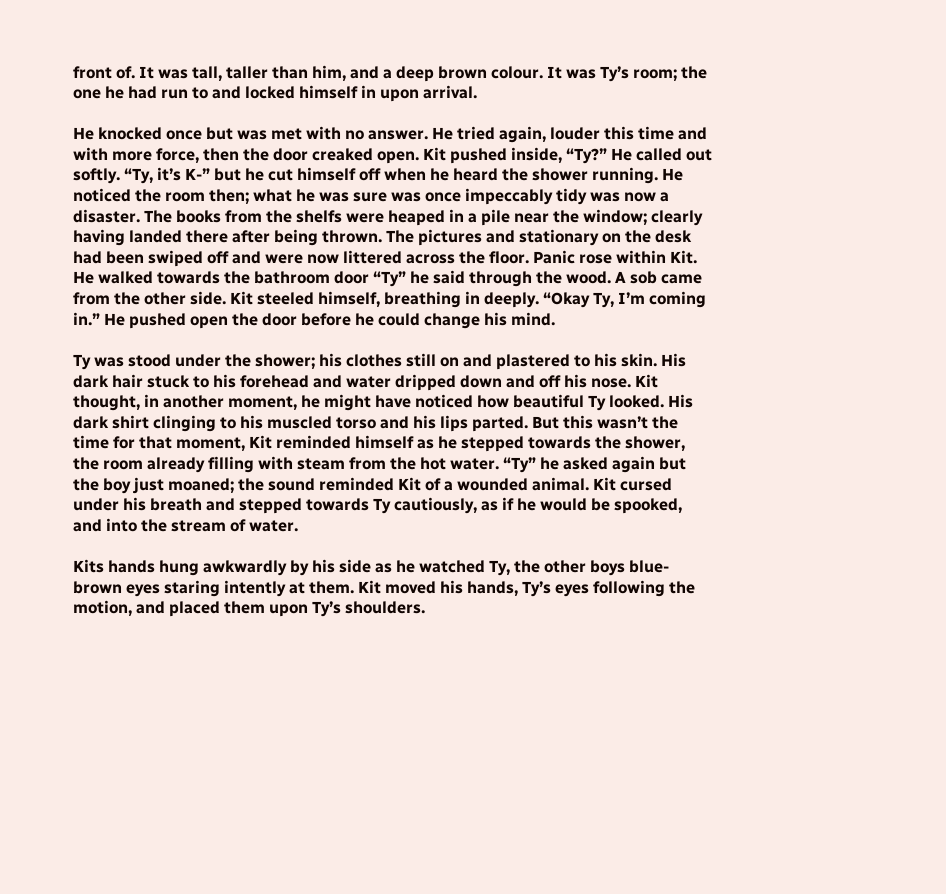front of. It was tall, taller than him, and a deep brown colour. It was Ty’s room; the one he had run to and locked himself in upon arrival.

He knocked once but was met with no answer. He tried again, louder this time and with more force, then the door creaked open. Kit pushed inside, “Ty?” He called out softly. “Ty, it’s K-” but he cut himself off when he heard the shower running. He noticed the room then; what he was sure was once impeccably tidy was now a disaster. The books from the shelfs were heaped in a pile near the window; clearly having landed there after being thrown. The pictures and stationary on the desk had been swiped off and were now littered across the floor. Panic rose within Kit. He walked towards the bathroom door “Ty” he said through the wood. A sob came from the other side. Kit steeled himself, breathing in deeply. “Okay Ty, I’m coming in.” He pushed open the door before he could change his mind.

Ty was stood under the shower; his clothes still on and plastered to his skin. His dark hair stuck to his forehead and water dripped down and off his nose. Kit thought, in another moment, he might have noticed how beautiful Ty looked. His dark shirt clinging to his muscled torso and his lips parted. But this wasn’t the time for that moment, Kit reminded himself as he stepped towards the shower, the room already filling with steam from the hot water. “Ty” he asked again but the boy just moaned; the sound reminded Kit of a wounded animal. Kit cursed under his breath and stepped towards Ty cautiously, as if he would be spooked, and into the stream of water.

Kits hands hung awkwardly by his side as he watched Ty, the other boys blue-brown eyes staring intently at them. Kit moved his hands, Ty’s eyes following the motion, and placed them upon Ty’s shoulders.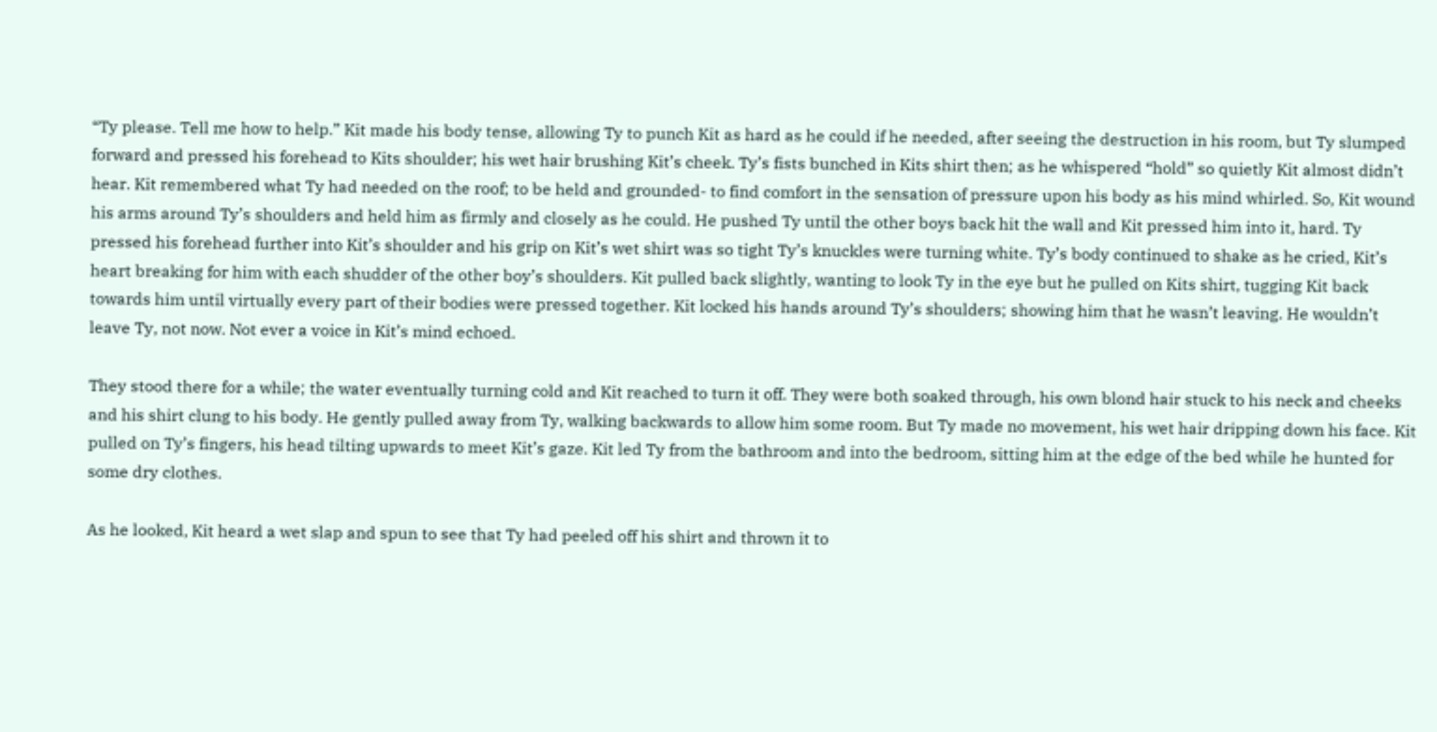“Ty please. Tell me how to help.” Kit made his body tense, allowing Ty to punch Kit as hard as he could if he needed, after seeing the destruction in his room, but Ty slumped forward and pressed his forehead to Kits shoulder; his wet hair brushing Kit’s cheek. Ty’s fists bunched in Kits shirt then; as he whispered “hold” so quietly Kit almost didn’t hear. Kit remembered what Ty had needed on the roof; to be held and grounded- to find comfort in the sensation of pressure upon his body as his mind whirled. So, Kit wound his arms around Ty’s shoulders and held him as firmly and closely as he could. He pushed Ty until the other boys back hit the wall and Kit pressed him into it, hard. Ty pressed his forehead further into Kit’s shoulder and his grip on Kit’s wet shirt was so tight Ty’s knuckles were turning white. Ty’s body continued to shake as he cried, Kit’s heart breaking for him with each shudder of the other boy’s shoulders. Kit pulled back slightly, wanting to look Ty in the eye but he pulled on Kits shirt, tugging Kit back towards him until virtually every part of their bodies were pressed together. Kit locked his hands around Ty’s shoulders; showing him that he wasn’t leaving. He wouldn’t leave Ty, not now. Not ever a voice in Kit’s mind echoed.

They stood there for a while; the water eventually turning cold and Kit reached to turn it off. They were both soaked through, his own blond hair stuck to his neck and cheeks and his shirt clung to his body. He gently pulled away from Ty, walking backwards to allow him some room. But Ty made no movement, his wet hair dripping down his face. Kit pulled on Ty’s fingers, his head tilting upwards to meet Kit’s gaze. Kit led Ty from the bathroom and into the bedroom, sitting him at the edge of the bed while he hunted for some dry clothes.

As he looked, Kit heard a wet slap and spun to see that Ty had peeled off his shirt and thrown it to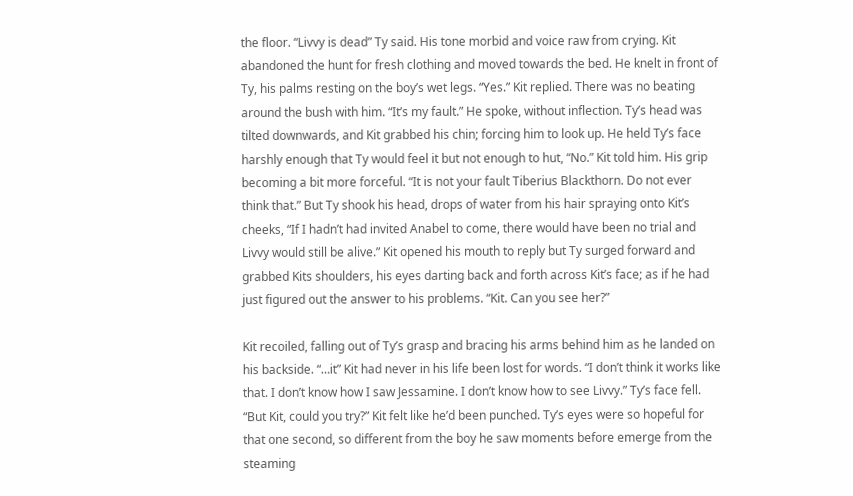the floor. “Livvy is dead” Ty said. His tone morbid and voice raw from crying. Kit abandoned the hunt for fresh clothing and moved towards the bed. He knelt in front of Ty, his palms resting on the boy’s wet legs. “Yes.” Kit replied. There was no beating around the bush with him. “It’s my fault.” He spoke, without inflection. Ty’s head was tilted downwards, and Kit grabbed his chin; forcing him to look up. He held Ty’s face harshly enough that Ty would feel it but not enough to hut, “No.” Kit told him. His grip becoming a bit more forceful. “It is not your fault Tiberius Blackthorn. Do not ever think that.” But Ty shook his head, drops of water from his hair spraying onto Kit’s cheeks, “If I hadn’t had invited Anabel to come, there would have been no trial and Livvy would still be alive.” Kit opened his mouth to reply but Ty surged forward and grabbed Kits shoulders, his eyes darting back and forth across Kit’s face; as if he had just figured out the answer to his problems. “Kit. Can you see her?”

Kit recoiled, falling out of Ty’s grasp and bracing his arms behind him as he landed on his backside. “…it” Kit had never in his life been lost for words. “I don’t think it works like that. I don’t know how I saw Jessamine. I don’t know how to see Livvy.” Ty’s face fell. “But Kit, could you try?” Kit felt like he’d been punched. Ty’s eyes were so hopeful for that one second, so different from the boy he saw moments before emerge from the steaming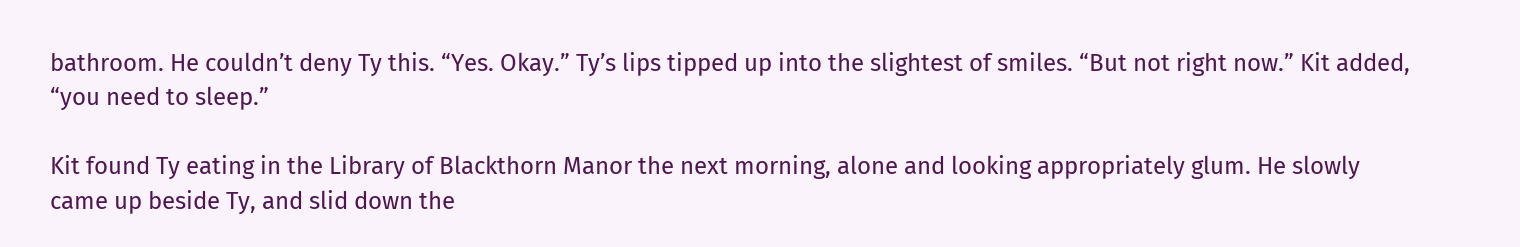bathroom. He couldn’t deny Ty this. “Yes. Okay.” Ty’s lips tipped up into the slightest of smiles. “But not right now.” Kit added, “you need to sleep.”

Kit found Ty eating in the Library of Blackthorn Manor the next morning, alone and looking appropriately glum. He slowly came up beside Ty, and slid down the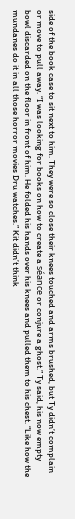side of the book case to sit next to him. They were so close their knees touched and arms brushed, but Ty didn’t complain or move to pull away. “I was looking for books on how to create a séance or conjure a ghost.” Ty said, his now empty bowl discarded on the floor in front of him. He folded his hands over his knees and pulled them to his chest. “Like how the mundanes do it in all those horror movies Dru watches.” Kit didn’t think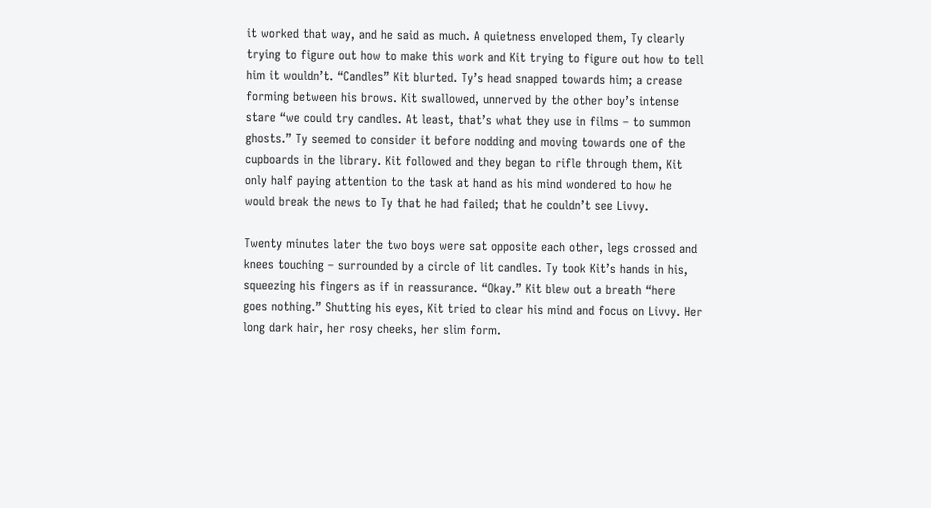it worked that way, and he said as much. A quietness enveloped them, Ty clearly trying to figure out how to make this work and Kit trying to figure out how to tell him it wouldn’t. “Candles” Kit blurted. Ty’s head snapped towards him; a crease forming between his brows. Kit swallowed, unnerved by the other boy’s intense stare “we could try candles. At least, that’s what they use in films – to summon ghosts.” Ty seemed to consider it before nodding and moving towards one of the cupboards in the library. Kit followed and they began to rifle through them, Kit only half paying attention to the task at hand as his mind wondered to how he would break the news to Ty that he had failed; that he couldn’t see Livvy.

Twenty minutes later the two boys were sat opposite each other, legs crossed and knees touching – surrounded by a circle of lit candles. Ty took Kit’s hands in his, squeezing his fingers as if in reassurance. “Okay.” Kit blew out a breath “here goes nothing.” Shutting his eyes, Kit tried to clear his mind and focus on Livvy. Her long dark hair, her rosy cheeks, her slim form.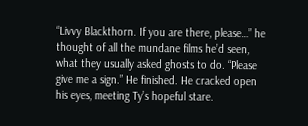“Livvy Blackthorn. If you are there, please…” he thought of all the mundane films he’d seen, what they usually asked ghosts to do. “Please give me a sign.” He finished. He cracked open his eyes, meeting Ty’s hopeful stare.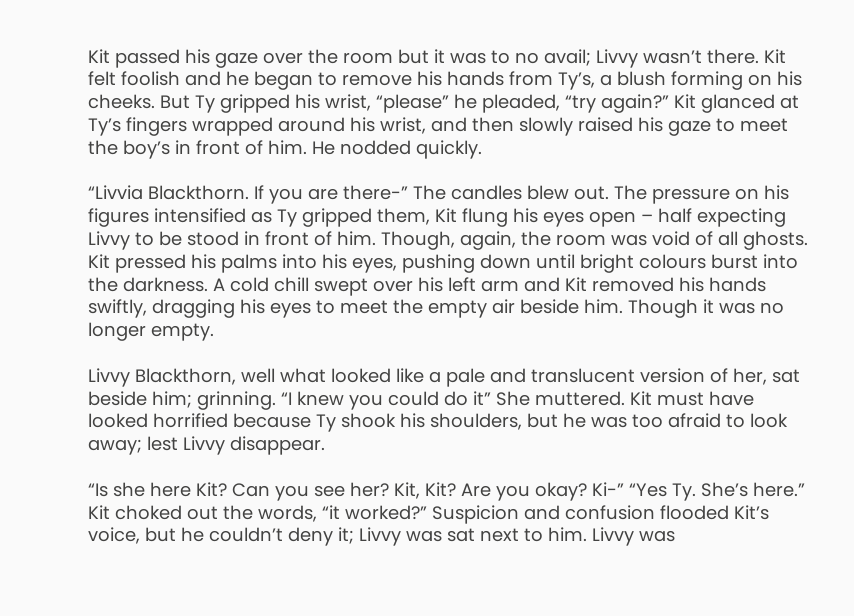Kit passed his gaze over the room but it was to no avail; Livvy wasn’t there. Kit felt foolish and he began to remove his hands from Ty’s, a blush forming on his cheeks. But Ty gripped his wrist, “please” he pleaded, “try again?” Kit glanced at Ty’s fingers wrapped around his wrist, and then slowly raised his gaze to meet the boy’s in front of him. He nodded quickly.

“Livvia Blackthorn. If you are there-” The candles blew out. The pressure on his figures intensified as Ty gripped them, Kit flung his eyes open – half expecting Livvy to be stood in front of him. Though, again, the room was void of all ghosts. Kit pressed his palms into his eyes, pushing down until bright colours burst into the darkness. A cold chill swept over his left arm and Kit removed his hands swiftly, dragging his eyes to meet the empty air beside him. Though it was no longer empty.

Livvy Blackthorn, well what looked like a pale and translucent version of her, sat beside him; grinning. “I knew you could do it” She muttered. Kit must have looked horrified because Ty shook his shoulders, but he was too afraid to look away; lest Livvy disappear.

“Is she here Kit? Can you see her? Kit, Kit? Are you okay? Ki-” “Yes Ty. She’s here.” Kit choked out the words, “it worked?” Suspicion and confusion flooded Kit’s voice, but he couldn’t deny it; Livvy was sat next to him. Livvy was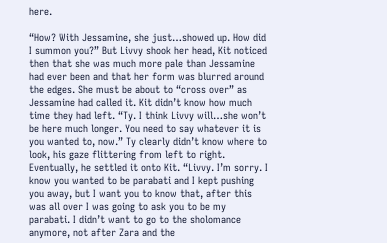here.

“How? With Jessamine, she just…showed up. How did I summon you?” But Livvy shook her head, Kit noticed then that she was much more pale than Jessamine had ever been and that her form was blurred around the edges. She must be about to “cross over” as Jessamine had called it. Kit didn’t know how much time they had left. “Ty. I think Livvy will…she won’t be here much longer. You need to say whatever it is you wanted to, now.” Ty clearly didn’t know where to look, his gaze flittering from left to right. Eventually, he settled it onto Kit. “Livvy. I’m sorry. I know you wanted to be parabati and I kept pushing you away, but I want you to know that, after this was all over I was going to ask you to be my parabati. I didn’t want to go to the sholomance anymore, not after Zara and the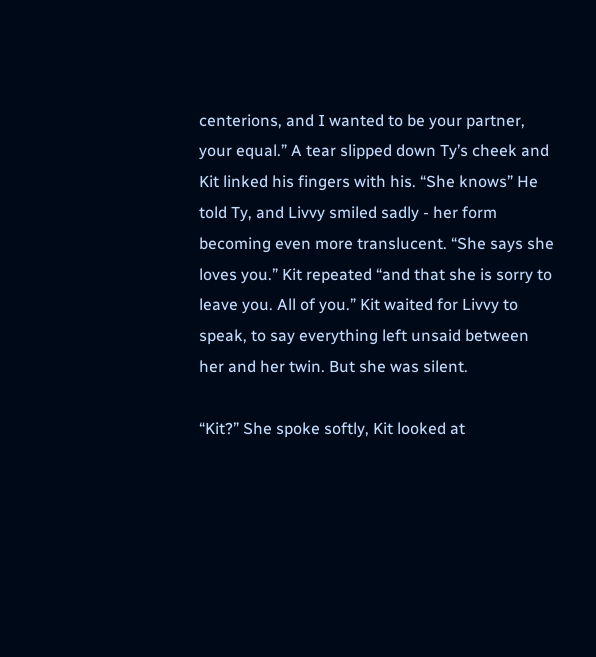centerions, and I wanted to be your partner, your equal.” A tear slipped down Ty’s cheek and Kit linked his fingers with his. “She knows” He told Ty, and Livvy smiled sadly - her form becoming even more translucent. “She says she loves you.” Kit repeated “and that she is sorry to leave you. All of you.” Kit waited for Livvy to speak, to say everything left unsaid between her and her twin. But she was silent.

“Kit?” She spoke softly, Kit looked at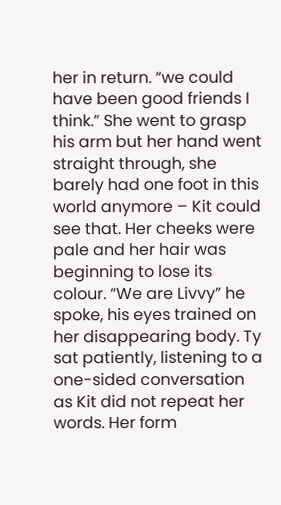her in return. “we could have been good friends I think.” She went to grasp his arm but her hand went straight through, she barely had one foot in this world anymore – Kit could see that. Her cheeks were pale and her hair was beginning to lose its colour. “We are Livvy” he spoke, his eyes trained on her disappearing body. Ty sat patiently, listening to a one-sided conversation as Kit did not repeat her words. Her form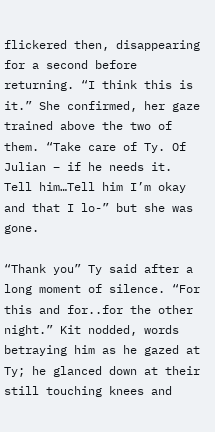flickered then, disappearing for a second before returning. “I think this is it.” She confirmed, her gaze trained above the two of them. “Take care of Ty. Of Julian – if he needs it. Tell him…Tell him I’m okay and that I lo-” but she was gone.

“Thank you” Ty said after a long moment of silence. “For this and for..for the other night.” Kit nodded, words betraying him as he gazed at Ty; he glanced down at their still touching knees and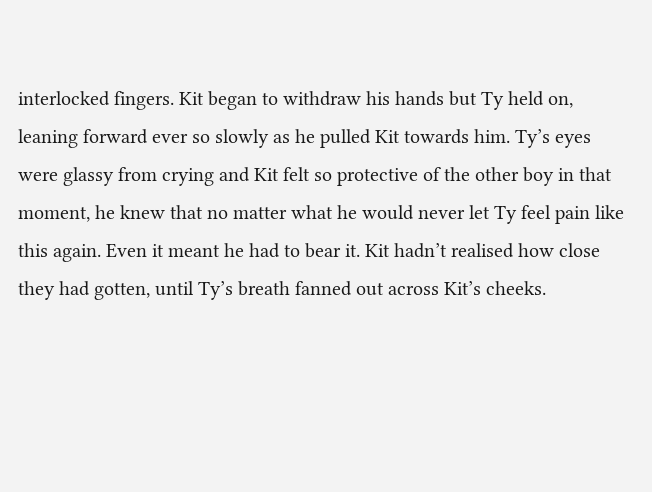interlocked fingers. Kit began to withdraw his hands but Ty held on, leaning forward ever so slowly as he pulled Kit towards him. Ty’s eyes were glassy from crying and Kit felt so protective of the other boy in that moment, he knew that no matter what he would never let Ty feel pain like this again. Even it meant he had to bear it. Kit hadn’t realised how close they had gotten, until Ty’s breath fanned out across Kit’s cheeks.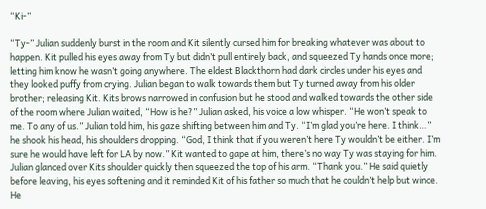“Ki-”

“Ty-” Julian suddenly burst in the room and Kit silently cursed him for breaking whatever was about to happen. Kit pulled his eyes away from Ty but didn’t pull entirely back, and squeezed Ty hands once more; letting him know he wasn’t going anywhere. The eldest Blackthorn had dark circles under his eyes and they looked puffy from crying. Julian began to walk towards them but Ty turned away from his older brother; releasing Kit. Kits brows narrowed in confusion but he stood and walked towards the other side of the room where Julian waited, “How is he?” Julian asked, his voice a low whisper. “He won’t speak to me. To any of us.” Julian told him, his gaze shifting between him and Ty. “I’m glad you’re here. I think…” he shook his head, his shoulders dropping. “God, I think that if you weren’t here Ty wouldn’t be either. I’m sure he would have left for LA by now.” Kit wanted to gape at him, there’s no way Ty was staying for him. Julian glanced over Kits shoulder quickly then squeezed the top of his arm. “Thank you.” He said quietly before leaving, his eyes softening and it reminded Kit of his father so much that he couldn’t help but wince. He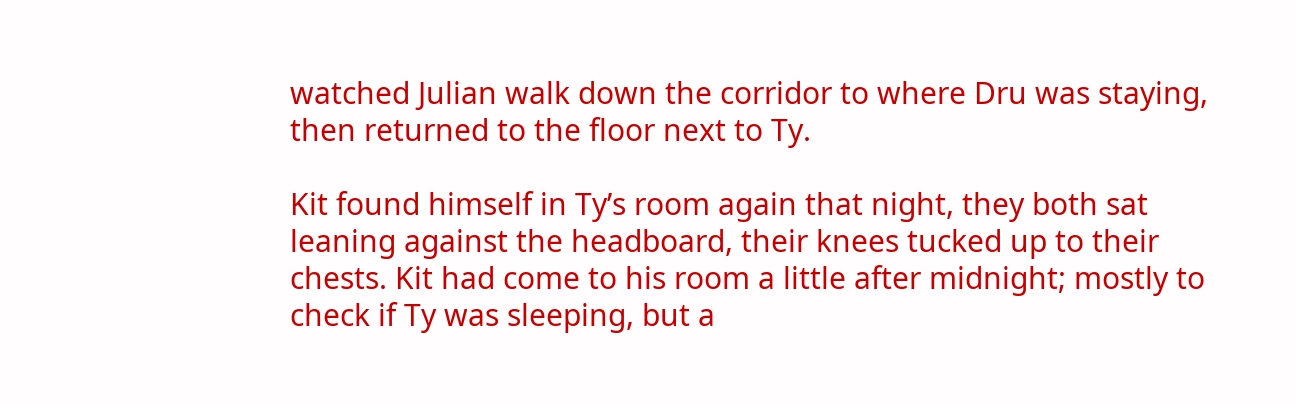watched Julian walk down the corridor to where Dru was staying, then returned to the floor next to Ty.

Kit found himself in Ty’s room again that night, they both sat leaning against the headboard, their knees tucked up to their chests. Kit had come to his room a little after midnight; mostly to check if Ty was sleeping, but a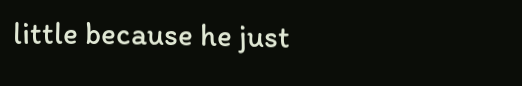little because he just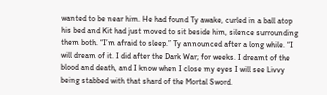wanted to be near him. He had found Ty awake, curled in a ball atop his bed and Kit had just moved to sit beside him, silence surrounding them both. “I’m afraid to sleep.” Ty announced after a long while. “I will dream of it. I did after the Dark War; for weeks. I dreamt of the blood and death, and I know when I close my eyes I will see Livvy being stabbed with that shard of the Mortal Sword.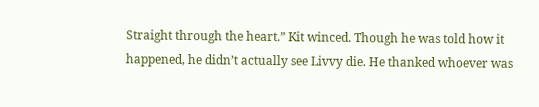Straight through the heart.” Kit winced. Though he was told how it happened, he didn’t actually see Livvy die. He thanked whoever was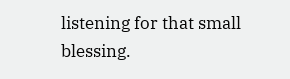listening for that small blessing.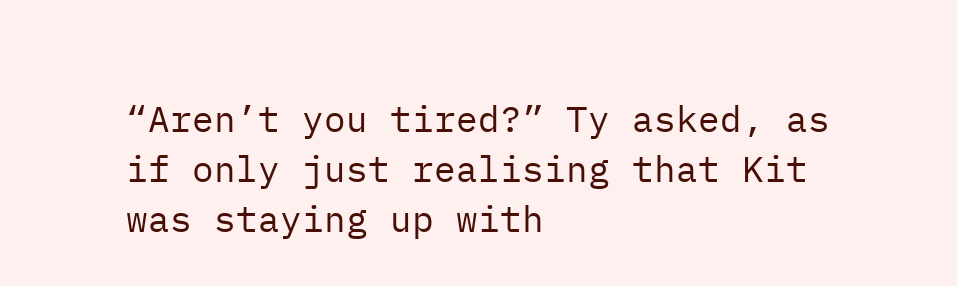“Aren’t you tired?” Ty asked, as if only just realising that Kit was staying up with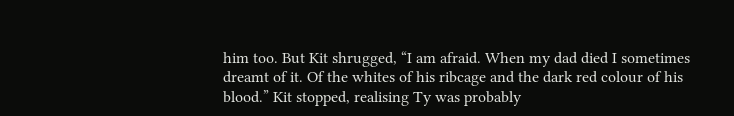him too. But Kit shrugged, “I am afraid. When my dad died I sometimes dreamt of it. Of the whites of his ribcage and the dark red colour of his blood.” Kit stopped, realising Ty was probably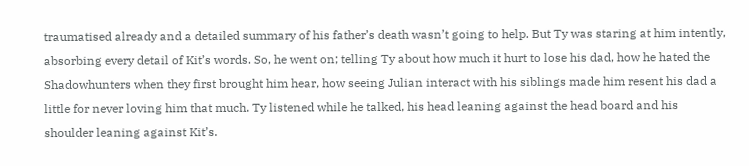traumatised already and a detailed summary of his father’s death wasn’t going to help. But Ty was staring at him intently, absorbing every detail of Kit’s words. So, he went on; telling Ty about how much it hurt to lose his dad, how he hated the Shadowhunters when they first brought him hear, how seeing Julian interact with his siblings made him resent his dad a little for never loving him that much. Ty listened while he talked, his head leaning against the head board and his shoulder leaning against Kit’s.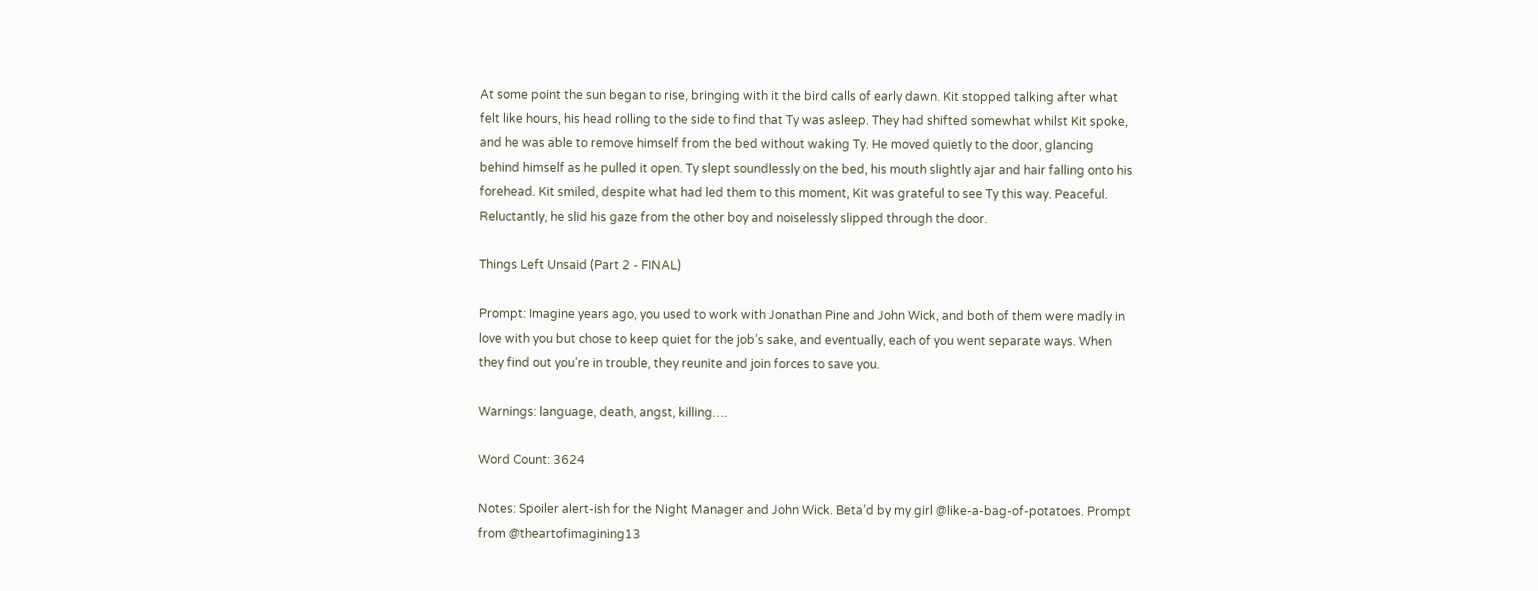At some point the sun began to rise, bringing with it the bird calls of early dawn. Kit stopped talking after what felt like hours, his head rolling to the side to find that Ty was asleep. They had shifted somewhat whilst Kit spoke, and he was able to remove himself from the bed without waking Ty. He moved quietly to the door, glancing behind himself as he pulled it open. Ty slept soundlessly on the bed, his mouth slightly ajar and hair falling onto his forehead. Kit smiled, despite what had led them to this moment, Kit was grateful to see Ty this way. Peaceful. Reluctantly, he slid his gaze from the other boy and noiselessly slipped through the door.

Things Left Unsaid (Part 2 - FINAL)

Prompt: Imagine years ago, you used to work with Jonathan Pine and John Wick, and both of them were madly in love with you but chose to keep quiet for the job’s sake, and eventually, each of you went separate ways. When they find out you’re in trouble, they reunite and join forces to save you.

Warnings: language, death, angst, killing….

Word Count: 3624

Notes: Spoiler alert-ish for the Night Manager and John Wick. Beta’d by my girl @like-a-bag-of-potatoes. Prompt from @theartofimagining13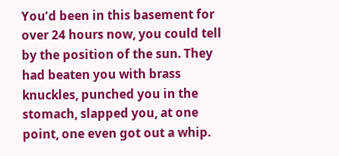You’d been in this basement for over 24 hours now, you could tell by the position of the sun. They had beaten you with brass knuckles, punched you in the stomach, slapped you, at one point, one even got out a whip.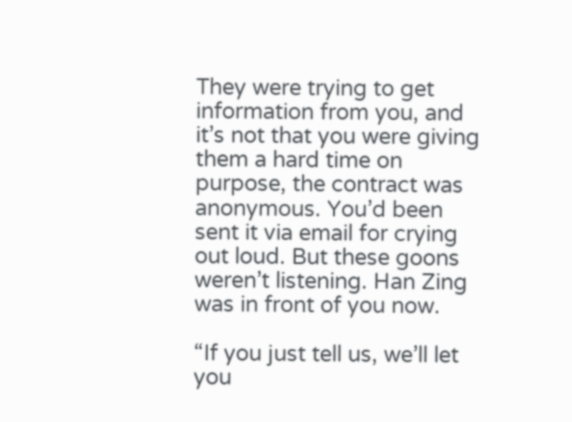They were trying to get information from you, and it’s not that you were giving them a hard time on purpose, the contract was anonymous. You’d been sent it via email for crying out loud. But these goons weren’t listening. Han Zing was in front of you now.

“If you just tell us, we’ll let you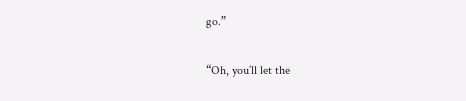go.”

“Oh, you’ll let the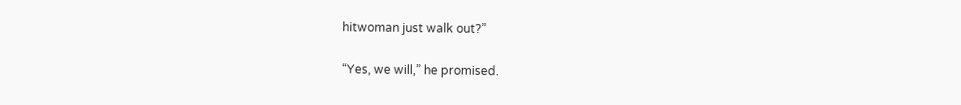hitwoman just walk out?”

“Yes, we will,” he promised.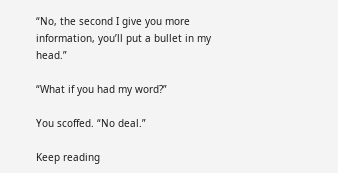“No, the second I give you more information, you’ll put a bullet in my head.”

“What if you had my word?”

You scoffed. “No deal.”

Keep reading